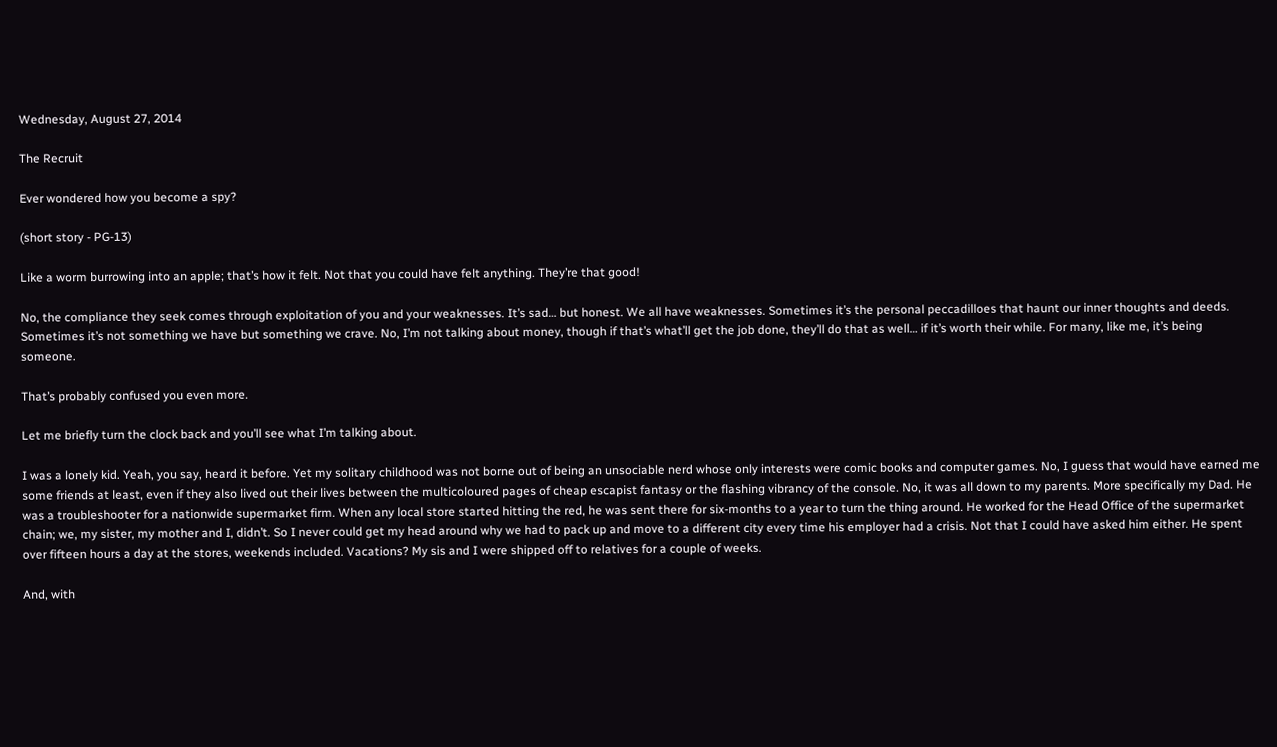Wednesday, August 27, 2014

The Recruit

Ever wondered how you become a spy?

(short story - PG-13)

Like a worm burrowing into an apple; that’s how it felt. Not that you could have felt anything. They’re that good!

No, the compliance they seek comes through exploitation of you and your weaknesses. It’s sad… but honest. We all have weaknesses. Sometimes it’s the personal peccadilloes that haunt our inner thoughts and deeds. Sometimes it’s not something we have but something we crave. No, I’m not talking about money, though if that’s what’ll get the job done, they’ll do that as well… if it’s worth their while. For many, like me, it’s being someone.

That’s probably confused you even more.

Let me briefly turn the clock back and you’ll see what I’m talking about.

I was a lonely kid. Yeah, you say, heard it before. Yet my solitary childhood was not borne out of being an unsociable nerd whose only interests were comic books and computer games. No, I guess that would have earned me some friends at least, even if they also lived out their lives between the multicoloured pages of cheap escapist fantasy or the flashing vibrancy of the console. No, it was all down to my parents. More specifically my Dad. He was a troubleshooter for a nationwide supermarket firm. When any local store started hitting the red, he was sent there for six-months to a year to turn the thing around. He worked for the Head Office of the supermarket chain; we, my sister, my mother and I, didn’t. So I never could get my head around why we had to pack up and move to a different city every time his employer had a crisis. Not that I could have asked him either. He spent over fifteen hours a day at the stores, weekends included. Vacations? My sis and I were shipped off to relatives for a couple of weeks.

And, with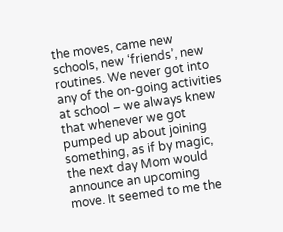the moves, came new schools, new ‘friends’, new routines. We never got into any of the on-going activities at school – we always knew that whenever we got pumped up about joining something, as if by magic, the next day Mom would announce an upcoming move. It seemed to me the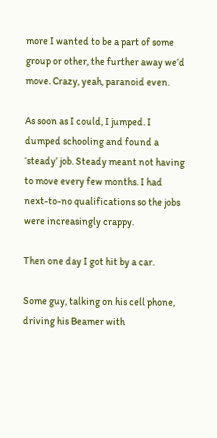more I wanted to be a part of some group or other, the further away we’d move. Crazy, yeah, paranoid even.

As soon as I could, I jumped. I dumped schooling and found a ‘steady’ job. Steady meant not having to move every few months. I had next-to-no qualifications so the jobs were increasingly crappy.

Then one day I got hit by a car.

Some guy, talking on his cell phone, driving his Beamer with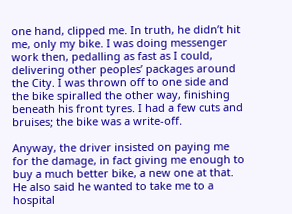one hand, clipped me. In truth, he didn’t hit me, only my bike. I was doing messenger work then, pedalling as fast as I could, delivering other peoples’ packages around the City. I was thrown off to one side and the bike spiralled the other way, finishing beneath his front tyres. I had a few cuts and bruises; the bike was a write-off.

Anyway, the driver insisted on paying me for the damage, in fact giving me enough to buy a much better bike, a new one at that. He also said he wanted to take me to a hospital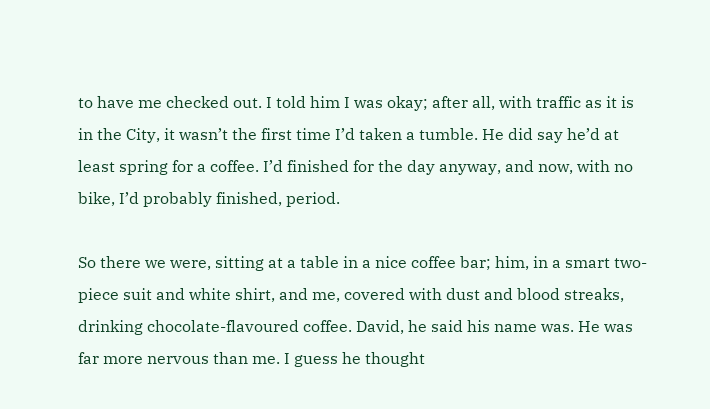to have me checked out. I told him I was okay; after all, with traffic as it is in the City, it wasn’t the first time I’d taken a tumble. He did say he’d at least spring for a coffee. I’d finished for the day anyway, and now, with no bike, I’d probably finished, period.

So there we were, sitting at a table in a nice coffee bar; him, in a smart two-piece suit and white shirt, and me, covered with dust and blood streaks, drinking chocolate-flavoured coffee. David, he said his name was. He was far more nervous than me. I guess he thought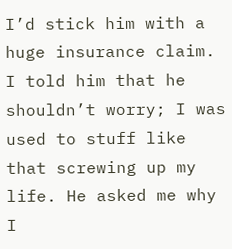I’d stick him with a huge insurance claim. I told him that he shouldn’t worry; I was used to stuff like that screwing up my life. He asked me why I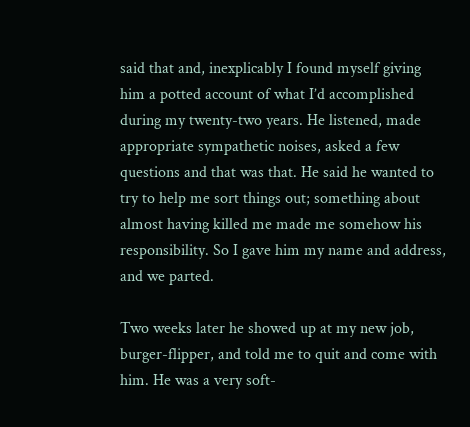said that and, inexplicably I found myself giving him a potted account of what I’d accomplished during my twenty-two years. He listened, made appropriate sympathetic noises, asked a few questions and that was that. He said he wanted to try to help me sort things out; something about almost having killed me made me somehow his responsibility. So I gave him my name and address, and we parted.

Two weeks later he showed up at my new job, burger-flipper, and told me to quit and come with him. He was a very soft-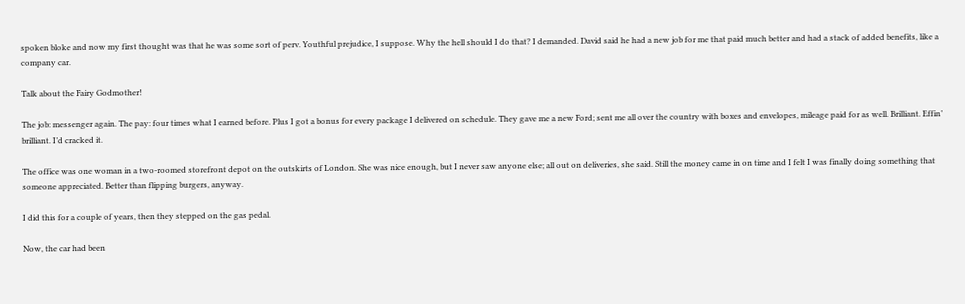spoken bloke and now my first thought was that he was some sort of perv. Youthful prejudice, I suppose. Why the hell should I do that? I demanded. David said he had a new job for me that paid much better and had a stack of added benefits, like a company car.

Talk about the Fairy Godmother!

The job: messenger again. The pay: four times what I earned before. Plus I got a bonus for every package I delivered on schedule. They gave me a new Ford; sent me all over the country with boxes and envelopes, mileage paid for as well. Brilliant. Effin’ brilliant. I’d cracked it.

The office was one woman in a two-roomed storefront depot on the outskirts of London. She was nice enough, but I never saw anyone else; all out on deliveries, she said. Still the money came in on time and I felt I was finally doing something that someone appreciated. Better than flipping burgers, anyway.

I did this for a couple of years, then they stepped on the gas pedal.

Now, the car had been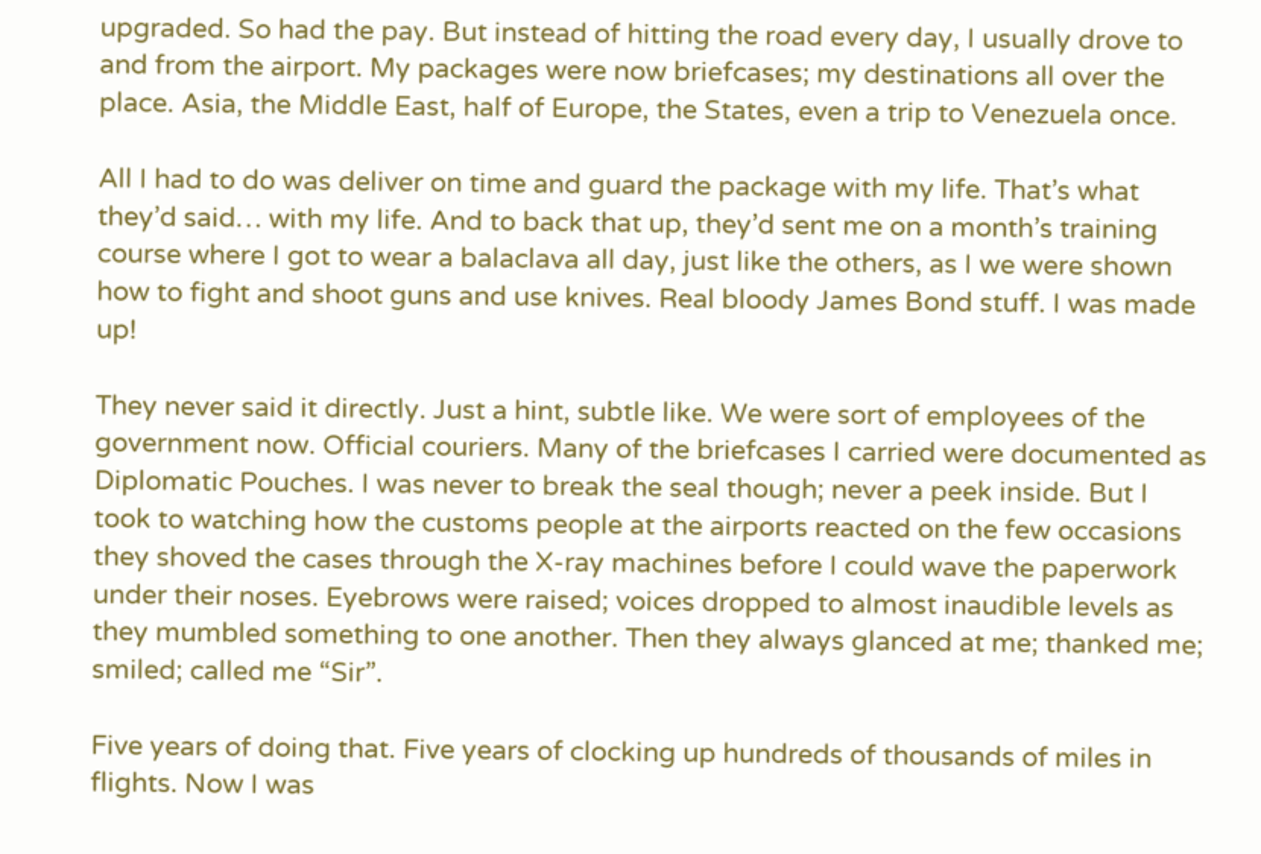upgraded. So had the pay. But instead of hitting the road every day, I usually drove to and from the airport. My packages were now briefcases; my destinations all over the place. Asia, the Middle East, half of Europe, the States, even a trip to Venezuela once.

All I had to do was deliver on time and guard the package with my life. That’s what they’d said… with my life. And to back that up, they’d sent me on a month’s training course where I got to wear a balaclava all day, just like the others, as I we were shown how to fight and shoot guns and use knives. Real bloody James Bond stuff. I was made up!

They never said it directly. Just a hint, subtle like. We were sort of employees of the government now. Official couriers. Many of the briefcases I carried were documented as Diplomatic Pouches. I was never to break the seal though; never a peek inside. But I took to watching how the customs people at the airports reacted on the few occasions they shoved the cases through the X-ray machines before I could wave the paperwork under their noses. Eyebrows were raised; voices dropped to almost inaudible levels as they mumbled something to one another. Then they always glanced at me; thanked me; smiled; called me “Sir”.

Five years of doing that. Five years of clocking up hundreds of thousands of miles in flights. Now I was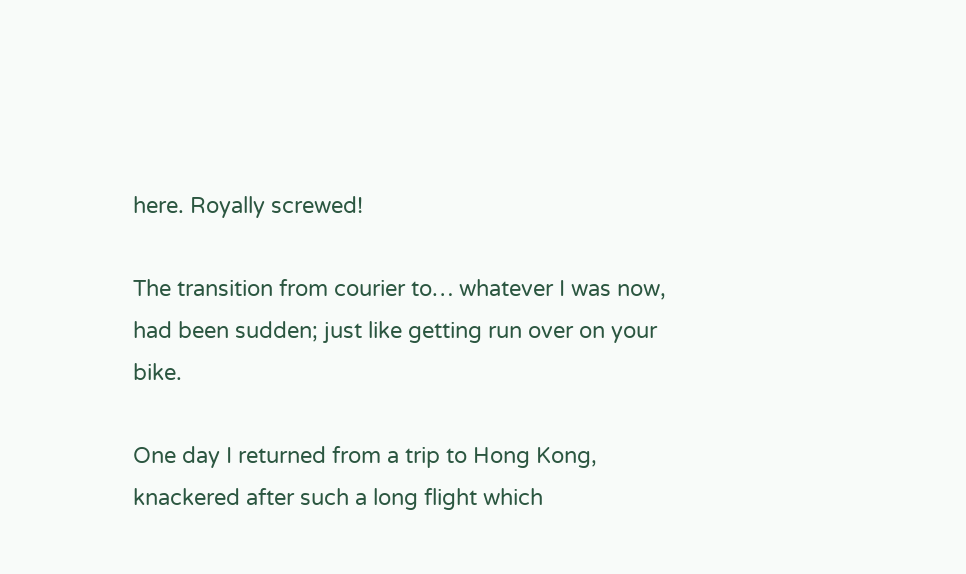here. Royally screwed!

The transition from courier to… whatever I was now, had been sudden; just like getting run over on your bike.

One day I returned from a trip to Hong Kong, knackered after such a long flight which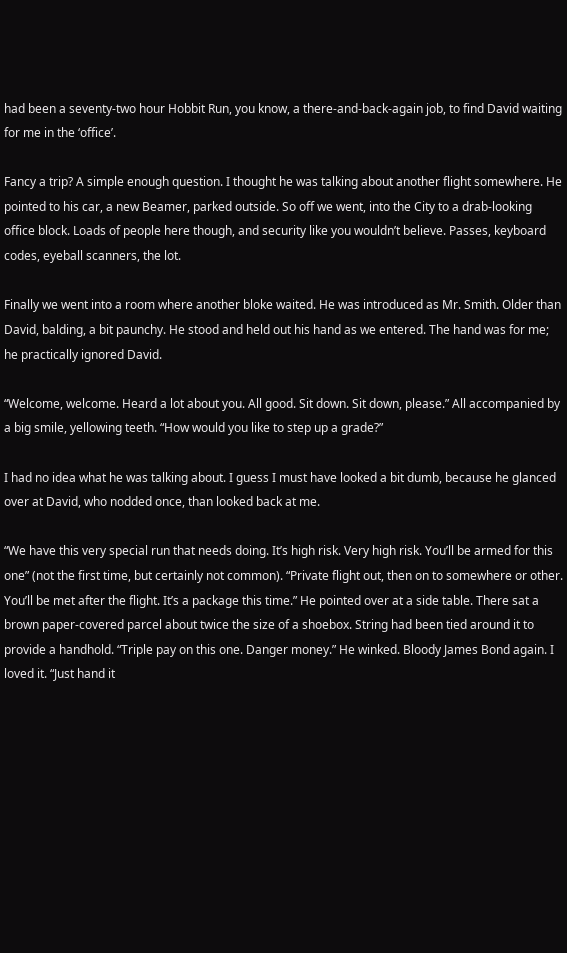had been a seventy-two hour Hobbit Run, you know, a there-and-back-again job, to find David waiting for me in the ‘office’.

Fancy a trip? A simple enough question. I thought he was talking about another flight somewhere. He pointed to his car, a new Beamer, parked outside. So off we went, into the City to a drab-looking office block. Loads of people here though, and security like you wouldn’t believe. Passes, keyboard codes, eyeball scanners, the lot.

Finally we went into a room where another bloke waited. He was introduced as Mr. Smith. Older than David, balding, a bit paunchy. He stood and held out his hand as we entered. The hand was for me; he practically ignored David.

“Welcome, welcome. Heard a lot about you. All good. Sit down. Sit down, please.” All accompanied by a big smile, yellowing teeth. “How would you like to step up a grade?”

I had no idea what he was talking about. I guess I must have looked a bit dumb, because he glanced over at David, who nodded once, than looked back at me.

“We have this very special run that needs doing. It’s high risk. Very high risk. You’ll be armed for this one” (not the first time, but certainly not common). “Private flight out, then on to somewhere or other. You’ll be met after the flight. It’s a package this time.” He pointed over at a side table. There sat a brown paper-covered parcel about twice the size of a shoebox. String had been tied around it to provide a handhold. “Triple pay on this one. Danger money.” He winked. Bloody James Bond again. I loved it. “Just hand it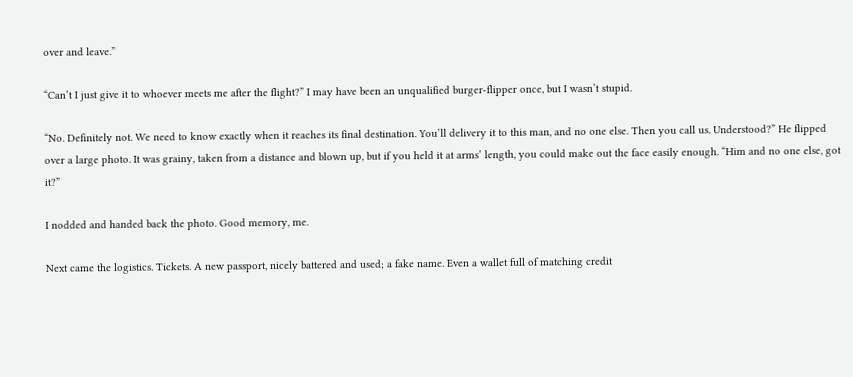over and leave.”

“Can’t I just give it to whoever meets me after the flight?” I may have been an unqualified burger-flipper once, but I wasn’t stupid.

“No. Definitely not. We need to know exactly when it reaches its final destination. You’ll delivery it to this man, and no one else. Then you call us. Understood?” He flipped over a large photo. It was grainy, taken from a distance and blown up, but if you held it at arms’ length, you could make out the face easily enough. “Him and no one else, got it?”

I nodded and handed back the photo. Good memory, me.

Next came the logistics. Tickets. A new passport, nicely battered and used; a fake name. Even a wallet full of matching credit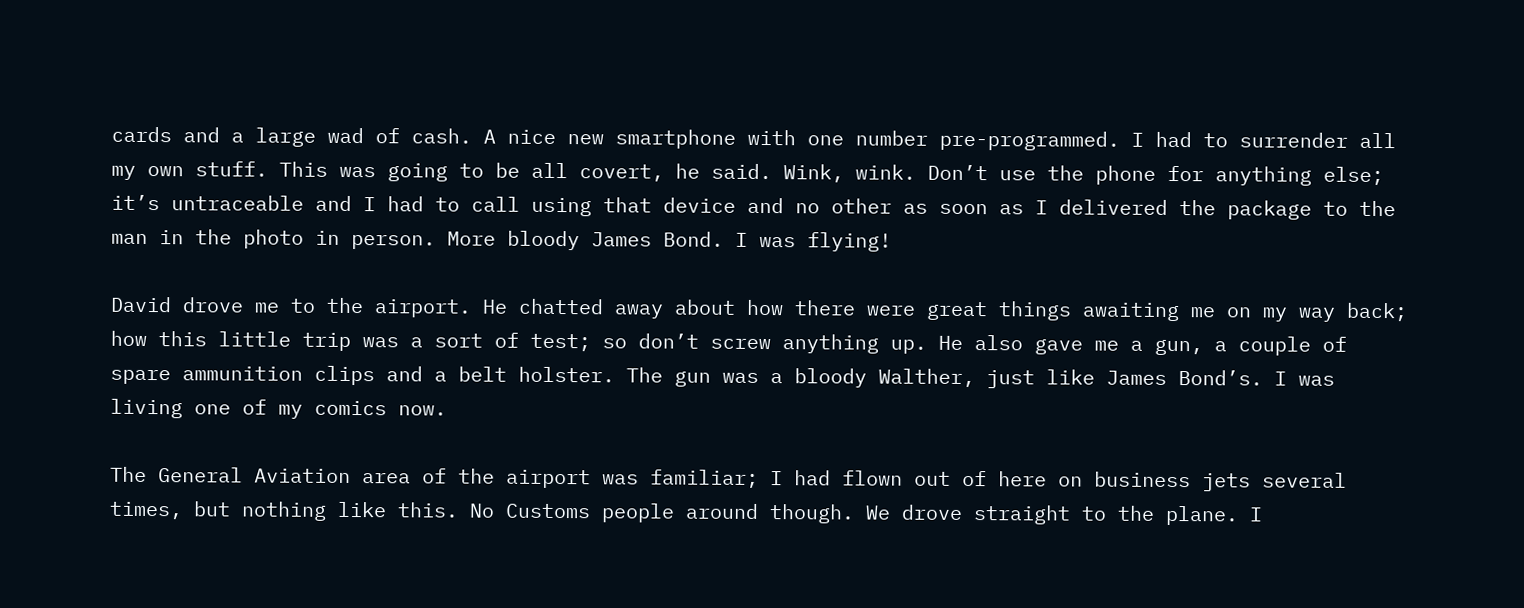cards and a large wad of cash. A nice new smartphone with one number pre-programmed. I had to surrender all my own stuff. This was going to be all covert, he said. Wink, wink. Don’t use the phone for anything else; it’s untraceable and I had to call using that device and no other as soon as I delivered the package to the man in the photo in person. More bloody James Bond. I was flying!

David drove me to the airport. He chatted away about how there were great things awaiting me on my way back; how this little trip was a sort of test; so don’t screw anything up. He also gave me a gun, a couple of spare ammunition clips and a belt holster. The gun was a bloody Walther, just like James Bond’s. I was living one of my comics now.

The General Aviation area of the airport was familiar; I had flown out of here on business jets several times, but nothing like this. No Customs people around though. We drove straight to the plane. I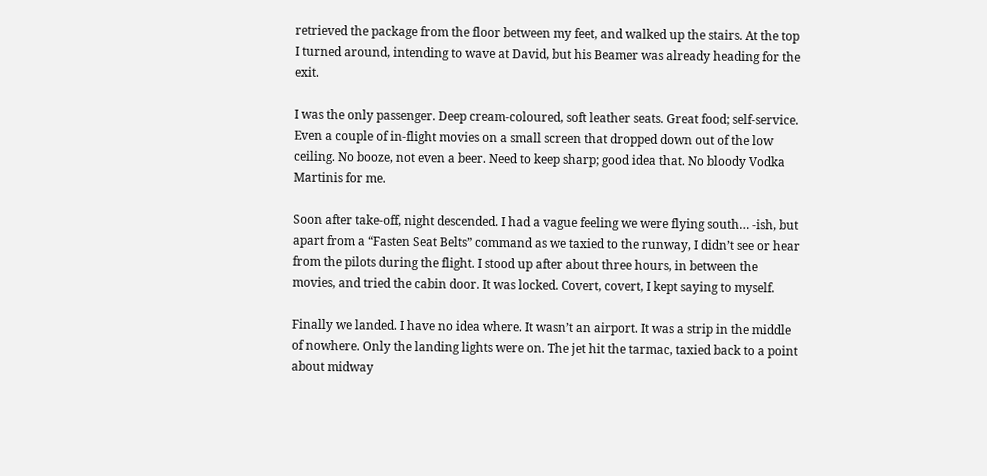retrieved the package from the floor between my feet, and walked up the stairs. At the top I turned around, intending to wave at David, but his Beamer was already heading for the exit.

I was the only passenger. Deep cream-coloured, soft leather seats. Great food; self-service. Even a couple of in-flight movies on a small screen that dropped down out of the low ceiling. No booze, not even a beer. Need to keep sharp; good idea that. No bloody Vodka Martinis for me.

Soon after take-off, night descended. I had a vague feeling we were flying south… -ish, but apart from a “Fasten Seat Belts” command as we taxied to the runway, I didn’t see or hear from the pilots during the flight. I stood up after about three hours, in between the movies, and tried the cabin door. It was locked. Covert, covert, I kept saying to myself.

Finally we landed. I have no idea where. It wasn’t an airport. It was a strip in the middle of nowhere. Only the landing lights were on. The jet hit the tarmac, taxied back to a point about midway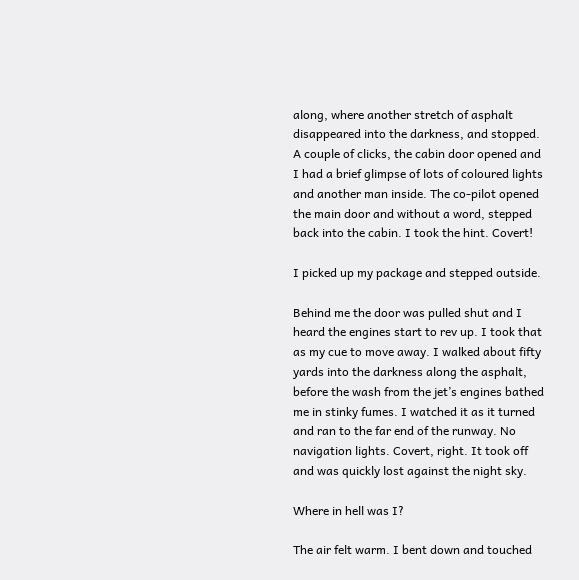along, where another stretch of asphalt disappeared into the darkness, and stopped. A couple of clicks, the cabin door opened and I had a brief glimpse of lots of coloured lights and another man inside. The co-pilot opened the main door and without a word, stepped back into the cabin. I took the hint. Covert!

I picked up my package and stepped outside.

Behind me the door was pulled shut and I heard the engines start to rev up. I took that as my cue to move away. I walked about fifty yards into the darkness along the asphalt, before the wash from the jet’s engines bathed me in stinky fumes. I watched it as it turned and ran to the far end of the runway. No navigation lights. Covert, right. It took off and was quickly lost against the night sky.

Where in hell was I?

The air felt warm. I bent down and touched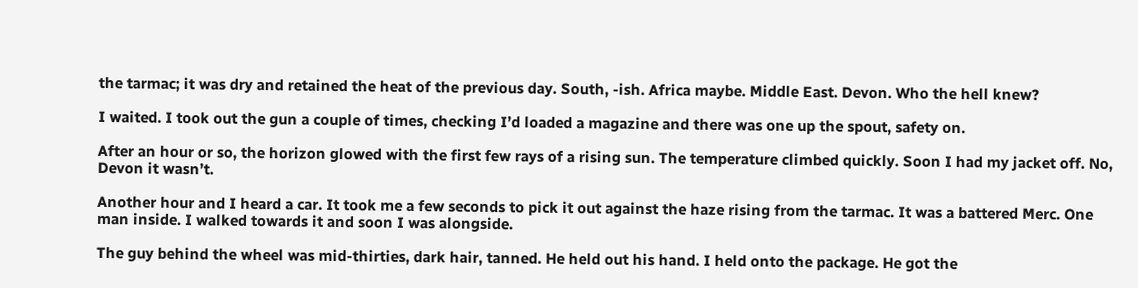the tarmac; it was dry and retained the heat of the previous day. South, -ish. Africa maybe. Middle East. Devon. Who the hell knew?

I waited. I took out the gun a couple of times, checking I’d loaded a magazine and there was one up the spout, safety on.

After an hour or so, the horizon glowed with the first few rays of a rising sun. The temperature climbed quickly. Soon I had my jacket off. No, Devon it wasn’t.

Another hour and I heard a car. It took me a few seconds to pick it out against the haze rising from the tarmac. It was a battered Merc. One man inside. I walked towards it and soon I was alongside.

The guy behind the wheel was mid-thirties, dark hair, tanned. He held out his hand. I held onto the package. He got the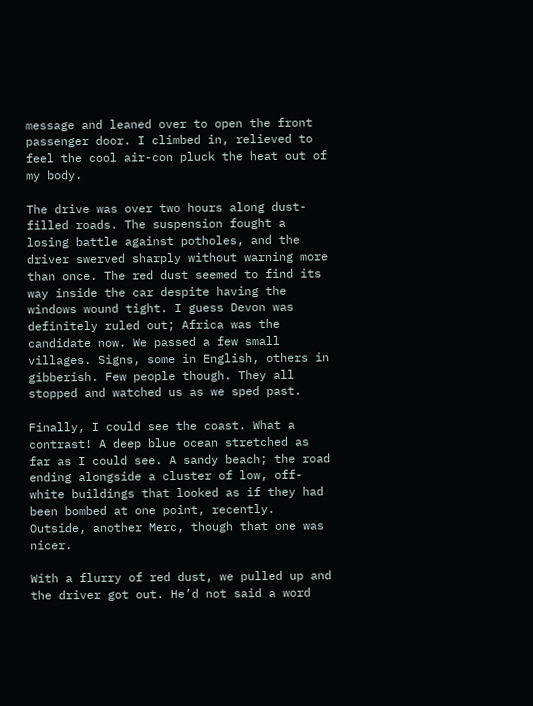message and leaned over to open the front passenger door. I climbed in, relieved to feel the cool air-con pluck the heat out of my body.

The drive was over two hours along dust-filled roads. The suspension fought a losing battle against potholes, and the driver swerved sharply without warning more than once. The red dust seemed to find its way inside the car despite having the windows wound tight. I guess Devon was definitely ruled out; Africa was the candidate now. We passed a few small villages. Signs, some in English, others in gibberish. Few people though. They all stopped and watched us as we sped past.

Finally, I could see the coast. What a contrast! A deep blue ocean stretched as far as I could see. A sandy beach; the road ending alongside a cluster of low, off-white buildings that looked as if they had been bombed at one point, recently. Outside, another Merc, though that one was nicer.

With a flurry of red dust, we pulled up and the driver got out. He’d not said a word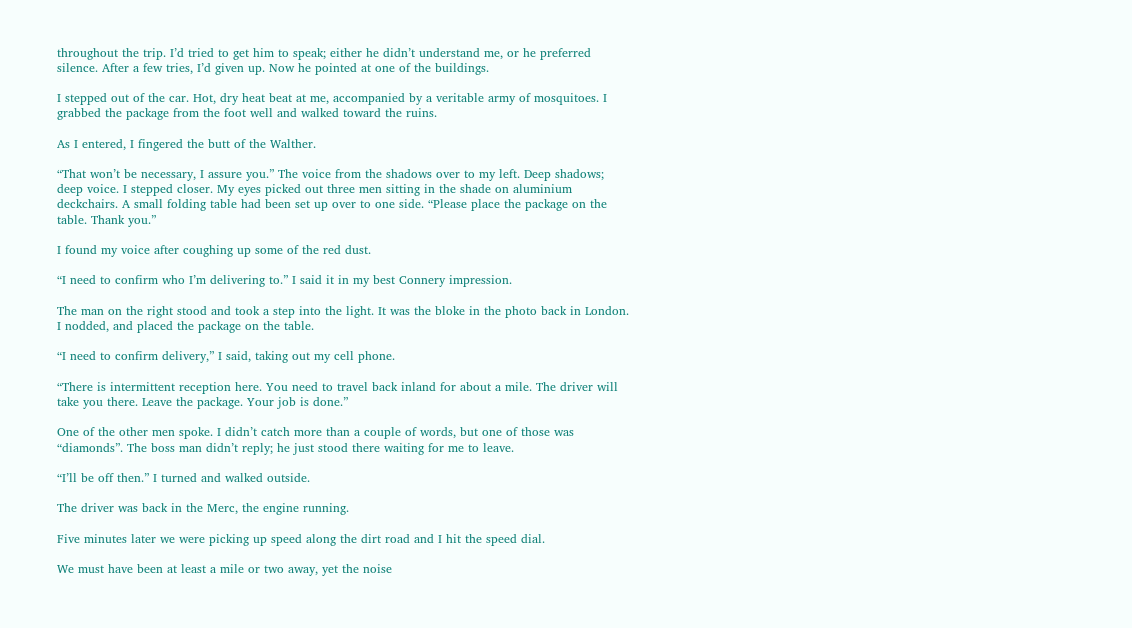throughout the trip. I’d tried to get him to speak; either he didn’t understand me, or he preferred silence. After a few tries, I’d given up. Now he pointed at one of the buildings.

I stepped out of the car. Hot, dry heat beat at me, accompanied by a veritable army of mosquitoes. I grabbed the package from the foot well and walked toward the ruins.

As I entered, I fingered the butt of the Walther.

“That won’t be necessary, I assure you.” The voice from the shadows over to my left. Deep shadows; deep voice. I stepped closer. My eyes picked out three men sitting in the shade on aluminium deckchairs. A small folding table had been set up over to one side. “Please place the package on the table. Thank you.”

I found my voice after coughing up some of the red dust.

“I need to confirm who I’m delivering to.” I said it in my best Connery impression.

The man on the right stood and took a step into the light. It was the bloke in the photo back in London. I nodded, and placed the package on the table.

“I need to confirm delivery,” I said, taking out my cell phone.

“There is intermittent reception here. You need to travel back inland for about a mile. The driver will take you there. Leave the package. Your job is done.”

One of the other men spoke. I didn’t catch more than a couple of words, but one of those was “diamonds”. The boss man didn’t reply; he just stood there waiting for me to leave.

“I’ll be off then.” I turned and walked outside.

The driver was back in the Merc, the engine running.

Five minutes later we were picking up speed along the dirt road and I hit the speed dial.

We must have been at least a mile or two away, yet the noise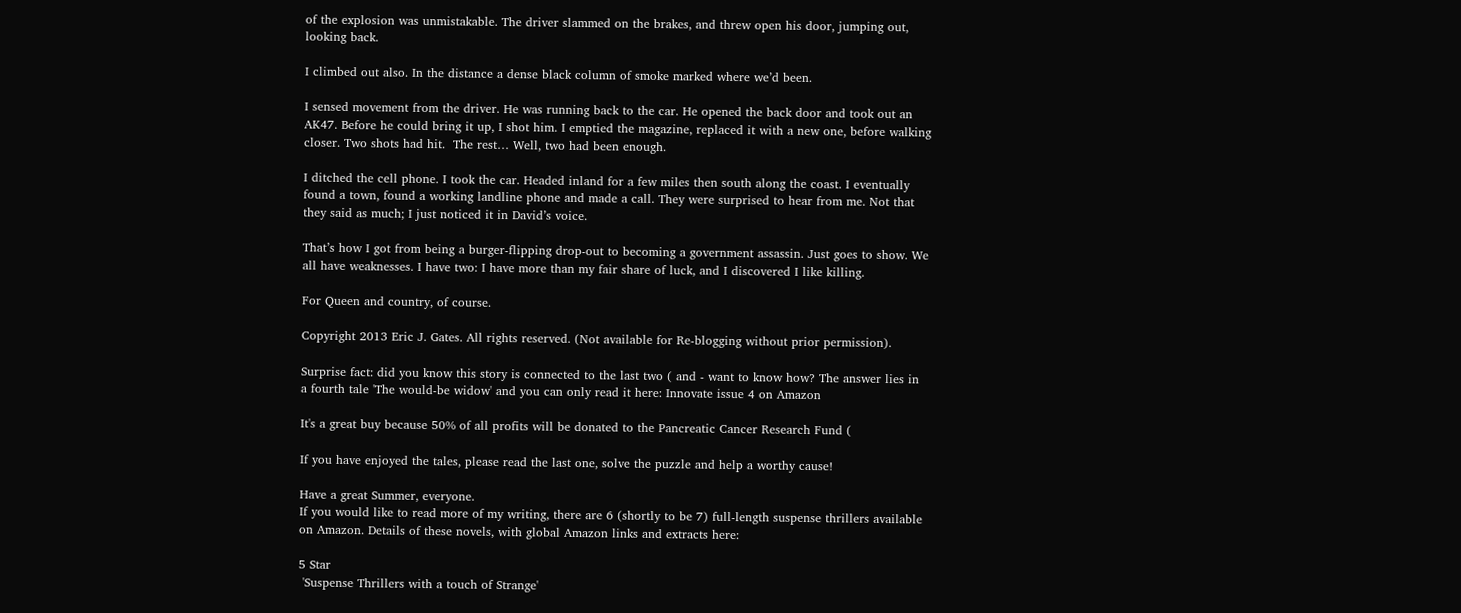of the explosion was unmistakable. The driver slammed on the brakes, and threw open his door, jumping out, looking back.

I climbed out also. In the distance a dense black column of smoke marked where we’d been.

I sensed movement from the driver. He was running back to the car. He opened the back door and took out an AK47. Before he could bring it up, I shot him. I emptied the magazine, replaced it with a new one, before walking closer. Two shots had hit.  The rest… Well, two had been enough.

I ditched the cell phone. I took the car. Headed inland for a few miles then south along the coast. I eventually found a town, found a working landline phone and made a call. They were surprised to hear from me. Not that they said as much; I just noticed it in David’s voice.

That’s how I got from being a burger-flipping drop-out to becoming a government assassin. Just goes to show. We all have weaknesses. I have two: I have more than my fair share of luck, and I discovered I like killing.

For Queen and country, of course.

Copyright 2013 Eric J. Gates. All rights reserved. (Not available for Re-blogging without prior permission).

Surprise fact: did you know this story is connected to the last two ( and - want to know how? The answer lies in a fourth tale 'The would-be widow' and you can only read it here: Innovate issue 4 on Amazon

It's a great buy because 50% of all profits will be donated to the Pancreatic Cancer Research Fund (

If you have enjoyed the tales, please read the last one, solve the puzzle and help a worthy cause!

Have a great Summer, everyone.
If you would like to read more of my writing, there are 6 (shortly to be 7) full-length suspense thrillers available on Amazon. Details of these novels, with global Amazon links and extracts here:

5 Star
 'Suspense Thrillers with a touch of Strange'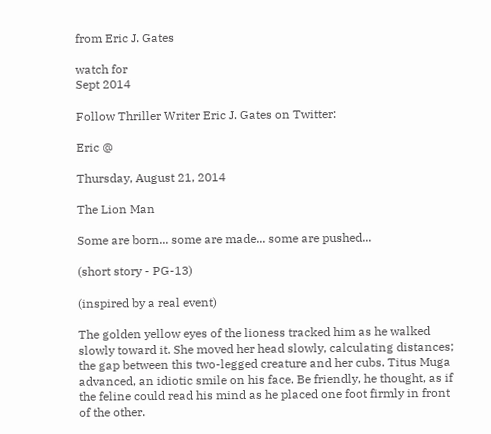from Eric J. Gates

watch for
Sept 2014

Follow Thriller Writer Eric J. Gates on Twitter:

Eric @

Thursday, August 21, 2014

The Lion Man

Some are born... some are made... some are pushed...

(short story - PG-13)

(inspired by a real event)

The golden yellow eyes of the lioness tracked him as he walked slowly toward it. She moved her head slowly, calculating distances; the gap between this two-legged creature and her cubs. Titus Muga advanced, an idiotic smile on his face. Be friendly, he thought, as if the feline could read his mind as he placed one foot firmly in front of the other.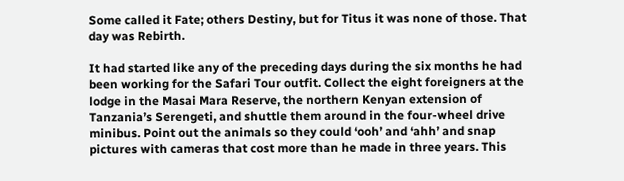Some called it Fate; others Destiny, but for Titus it was none of those. That day was Rebirth.

It had started like any of the preceding days during the six months he had been working for the Safari Tour outfit. Collect the eight foreigners at the lodge in the Masai Mara Reserve, the northern Kenyan extension of Tanzania’s Serengeti, and shuttle them around in the four-wheel drive minibus. Point out the animals so they could ‘ooh’ and ‘ahh’ and snap pictures with cameras that cost more than he made in three years. This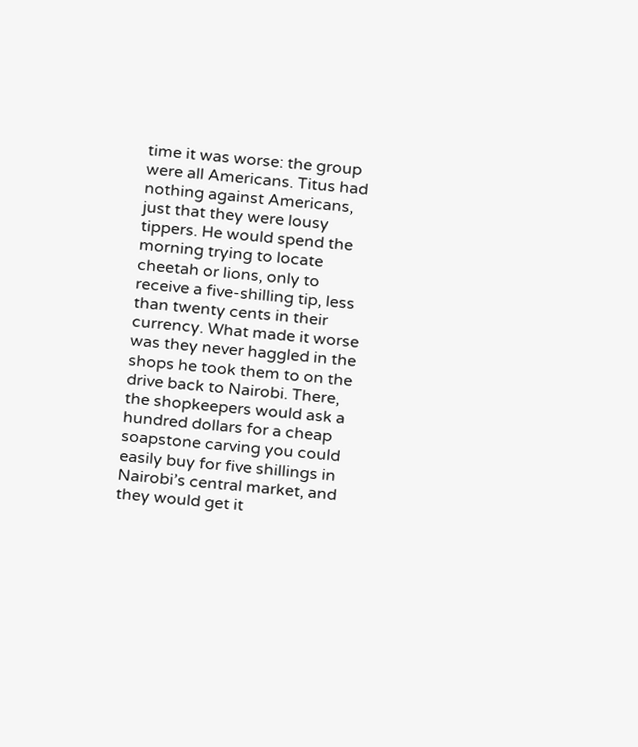time it was worse: the group were all Americans. Titus had nothing against Americans, just that they were lousy tippers. He would spend the morning trying to locate cheetah or lions, only to receive a five-shilling tip, less than twenty cents in their currency. What made it worse was they never haggled in the shops he took them to on the drive back to Nairobi. There, the shopkeepers would ask a hundred dollars for a cheap soapstone carving you could easily buy for five shillings in Nairobi’s central market, and they would get it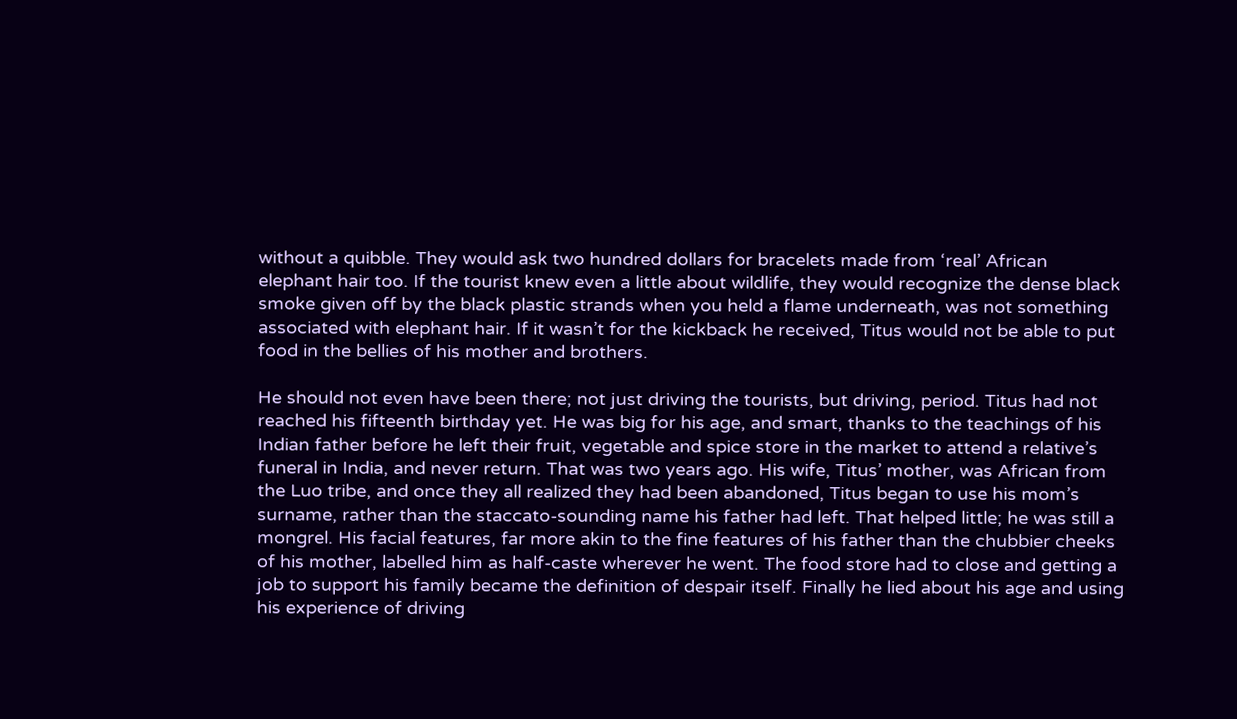without a quibble. They would ask two hundred dollars for bracelets made from ‘real’ African elephant hair too. If the tourist knew even a little about wildlife, they would recognize the dense black smoke given off by the black plastic strands when you held a flame underneath, was not something associated with elephant hair. If it wasn’t for the kickback he received, Titus would not be able to put food in the bellies of his mother and brothers.

He should not even have been there; not just driving the tourists, but driving, period. Titus had not reached his fifteenth birthday yet. He was big for his age, and smart, thanks to the teachings of his Indian father before he left their fruit, vegetable and spice store in the market to attend a relative’s funeral in India, and never return. That was two years ago. His wife, Titus’ mother, was African from the Luo tribe, and once they all realized they had been abandoned, Titus began to use his mom’s surname, rather than the staccato-sounding name his father had left. That helped little; he was still a mongrel. His facial features, far more akin to the fine features of his father than the chubbier cheeks of his mother, labelled him as half-caste wherever he went. The food store had to close and getting a job to support his family became the definition of despair itself. Finally he lied about his age and using his experience of driving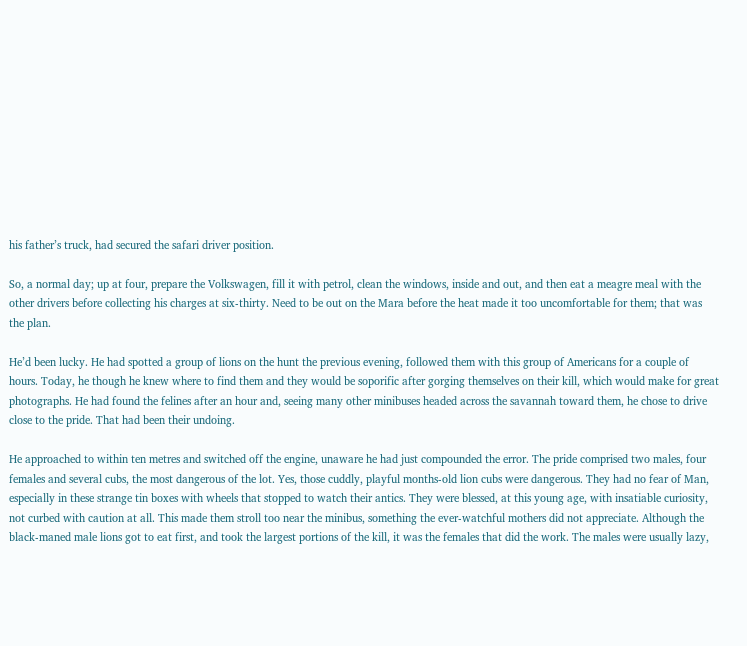his father’s truck, had secured the safari driver position.

So, a normal day; up at four, prepare the Volkswagen, fill it with petrol, clean the windows, inside and out, and then eat a meagre meal with the other drivers before collecting his charges at six-thirty. Need to be out on the Mara before the heat made it too uncomfortable for them; that was the plan.

He’d been lucky. He had spotted a group of lions on the hunt the previous evening, followed them with this group of Americans for a couple of hours. Today, he though he knew where to find them and they would be soporific after gorging themselves on their kill, which would make for great photographs. He had found the felines after an hour and, seeing many other minibuses headed across the savannah toward them, he chose to drive close to the pride. That had been their undoing.

He approached to within ten metres and switched off the engine, unaware he had just compounded the error. The pride comprised two males, four females and several cubs, the most dangerous of the lot. Yes, those cuddly, playful months-old lion cubs were dangerous. They had no fear of Man, especially in these strange tin boxes with wheels that stopped to watch their antics. They were blessed, at this young age, with insatiable curiosity,  not curbed with caution at all. This made them stroll too near the minibus, something the ever-watchful mothers did not appreciate. Although the black-maned male lions got to eat first, and took the largest portions of the kill, it was the females that did the work. The males were usually lazy,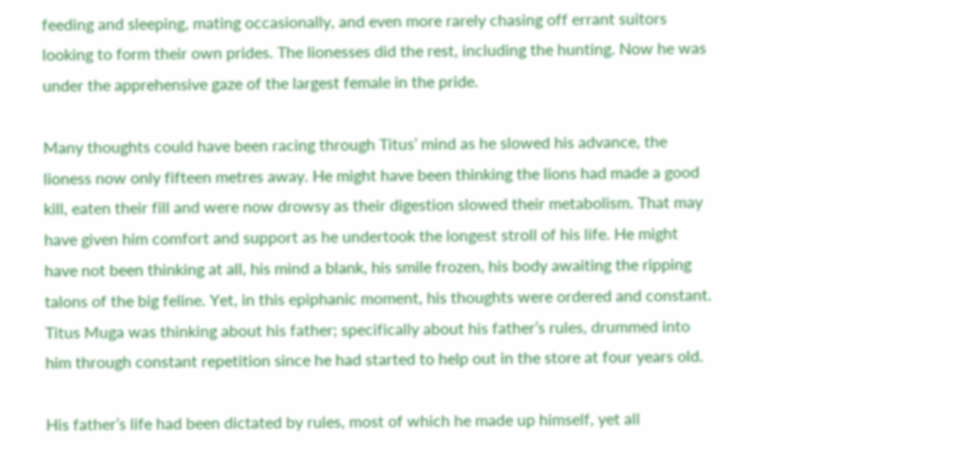feeding and sleeping, mating occasionally, and even more rarely chasing off errant suitors looking to form their own prides. The lionesses did the rest, including the hunting. Now he was under the apprehensive gaze of the largest female in the pride.

Many thoughts could have been racing through Titus’ mind as he slowed his advance, the lioness now only fifteen metres away. He might have been thinking the lions had made a good kill, eaten their fill and were now drowsy as their digestion slowed their metabolism. That may have given him comfort and support as he undertook the longest stroll of his life. He might have not been thinking at all, his mind a blank, his smile frozen, his body awaiting the ripping talons of the big feline. Yet, in this epiphanic moment, his thoughts were ordered and constant. Titus Muga was thinking about his father; specifically about his father’s rules, drummed into him through constant repetition since he had started to help out in the store at four years old.

His father’s life had been dictated by rules, most of which he made up himself, yet all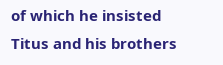of which he insisted Titus and his brothers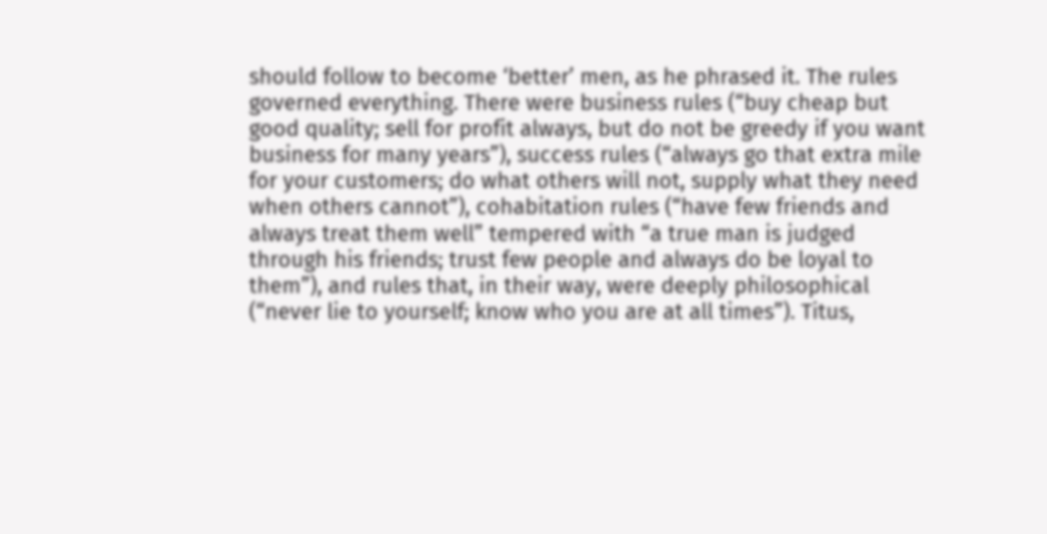should follow to become ‘better’ men, as he phrased it. The rules governed everything. There were business rules (“buy cheap but good quality; sell for profit always, but do not be greedy if you want business for many years”), success rules (“always go that extra mile for your customers; do what others will not, supply what they need when others cannot”), cohabitation rules (“have few friends and always treat them well” tempered with “a true man is judged through his friends; trust few people and always do be loyal to them”), and rules that, in their way, were deeply philosophical (“never lie to yourself; know who you are at all times”). Titus,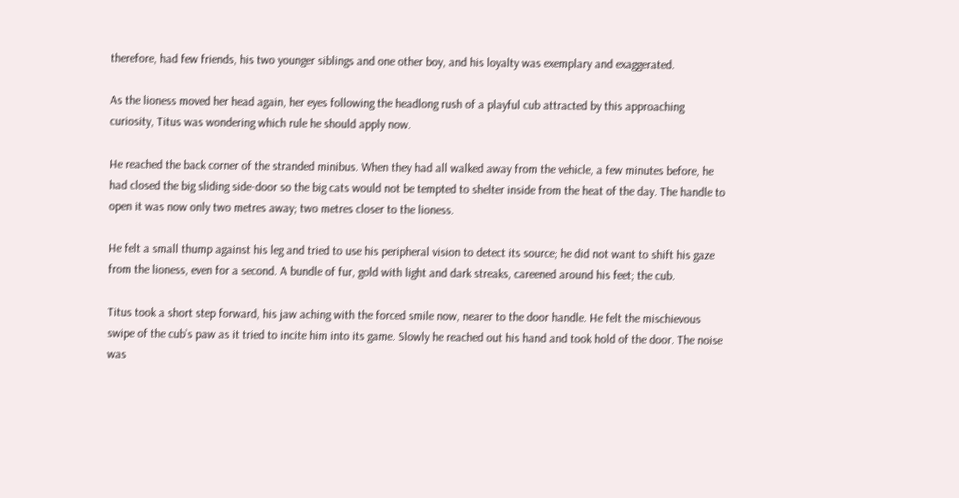therefore, had few friends, his two younger siblings and one other boy, and his loyalty was exemplary and exaggerated.

As the lioness moved her head again, her eyes following the headlong rush of a playful cub attracted by this approaching curiosity, Titus was wondering which rule he should apply now.

He reached the back corner of the stranded minibus. When they had all walked away from the vehicle, a few minutes before, he had closed the big sliding side-door so the big cats would not be tempted to shelter inside from the heat of the day. The handle to open it was now only two metres away; two metres closer to the lioness.

He felt a small thump against his leg and tried to use his peripheral vision to detect its source; he did not want to shift his gaze from the lioness, even for a second. A bundle of fur, gold with light and dark streaks, careened around his feet; the cub.

Titus took a short step forward, his jaw aching with the forced smile now, nearer to the door handle. He felt the mischievous swipe of the cub’s paw as it tried to incite him into its game. Slowly he reached out his hand and took hold of the door. The noise was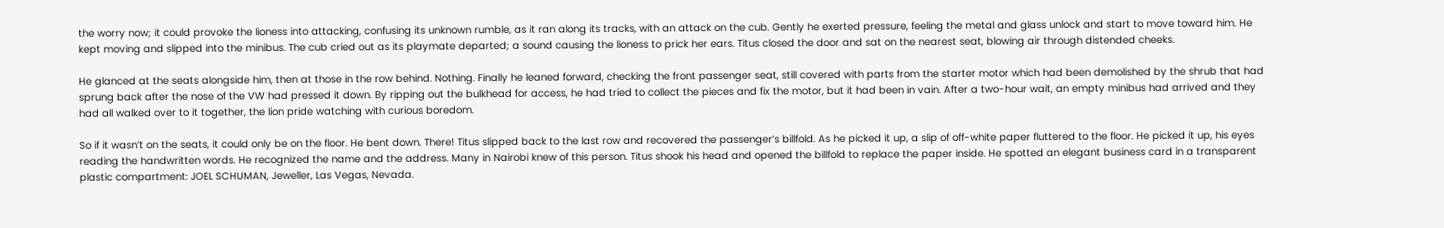the worry now; it could provoke the lioness into attacking, confusing its unknown rumble, as it ran along its tracks, with an attack on the cub. Gently he exerted pressure, feeling the metal and glass unlock and start to move toward him. He kept moving and slipped into the minibus. The cub cried out as its playmate departed; a sound causing the lioness to prick her ears. Titus closed the door and sat on the nearest seat, blowing air through distended cheeks.

He glanced at the seats alongside him, then at those in the row behind. Nothing. Finally he leaned forward, checking the front passenger seat, still covered with parts from the starter motor which had been demolished by the shrub that had sprung back after the nose of the VW had pressed it down. By ripping out the bulkhead for access, he had tried to collect the pieces and fix the motor, but it had been in vain. After a two-hour wait, an empty minibus had arrived and they had all walked over to it together, the lion pride watching with curious boredom.

So if it wasn’t on the seats, it could only be on the floor. He bent down. There! Titus slipped back to the last row and recovered the passenger’s billfold. As he picked it up, a slip of off-white paper fluttered to the floor. He picked it up, his eyes reading the handwritten words. He recognized the name and the address. Many in Nairobi knew of this person. Titus shook his head and opened the billfold to replace the paper inside. He spotted an elegant business card in a transparent plastic compartment: JOEL SCHUMAN, Jeweller, Las Vegas, Nevada.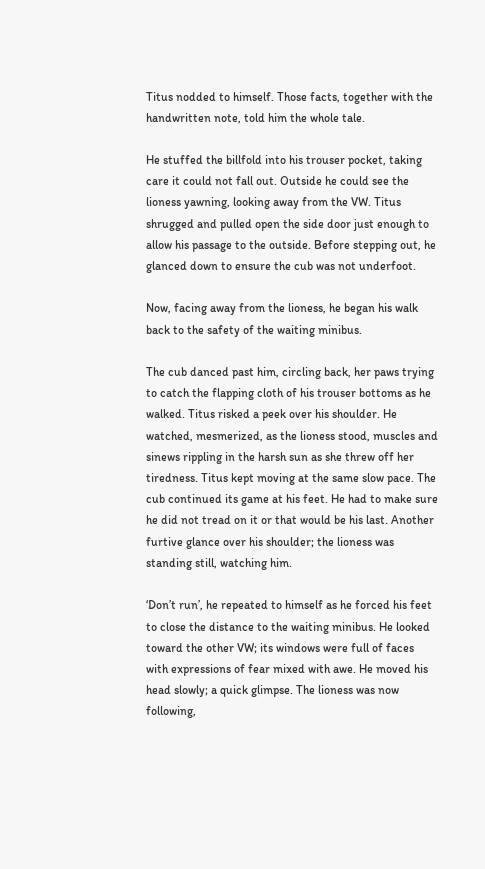Titus nodded to himself. Those facts, together with the handwritten note, told him the whole tale.

He stuffed the billfold into his trouser pocket, taking care it could not fall out. Outside he could see the lioness yawning, looking away from the VW. Titus shrugged and pulled open the side door just enough to allow his passage to the outside. Before stepping out, he glanced down to ensure the cub was not underfoot.

Now, facing away from the lioness, he began his walk back to the safety of the waiting minibus.

The cub danced past him, circling back, her paws trying to catch the flapping cloth of his trouser bottoms as he walked. Titus risked a peek over his shoulder. He watched, mesmerized, as the lioness stood, muscles and sinews rippling in the harsh sun as she threw off her tiredness. Titus kept moving at the same slow pace. The cub continued its game at his feet. He had to make sure he did not tread on it or that would be his last. Another furtive glance over his shoulder; the lioness was standing still, watching him.

‘Don’t run’, he repeated to himself as he forced his feet to close the distance to the waiting minibus. He looked toward the other VW; its windows were full of faces with expressions of fear mixed with awe. He moved his head slowly; a quick glimpse. The lioness was now following,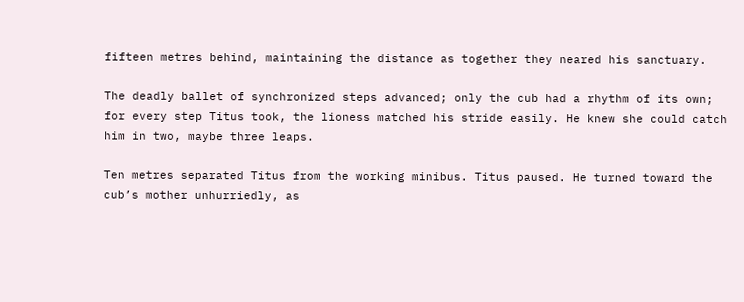fifteen metres behind, maintaining the distance as together they neared his sanctuary.

The deadly ballet of synchronized steps advanced; only the cub had a rhythm of its own; for every step Titus took, the lioness matched his stride easily. He knew she could catch him in two, maybe three leaps.

Ten metres separated Titus from the working minibus. Titus paused. He turned toward the cub’s mother unhurriedly, as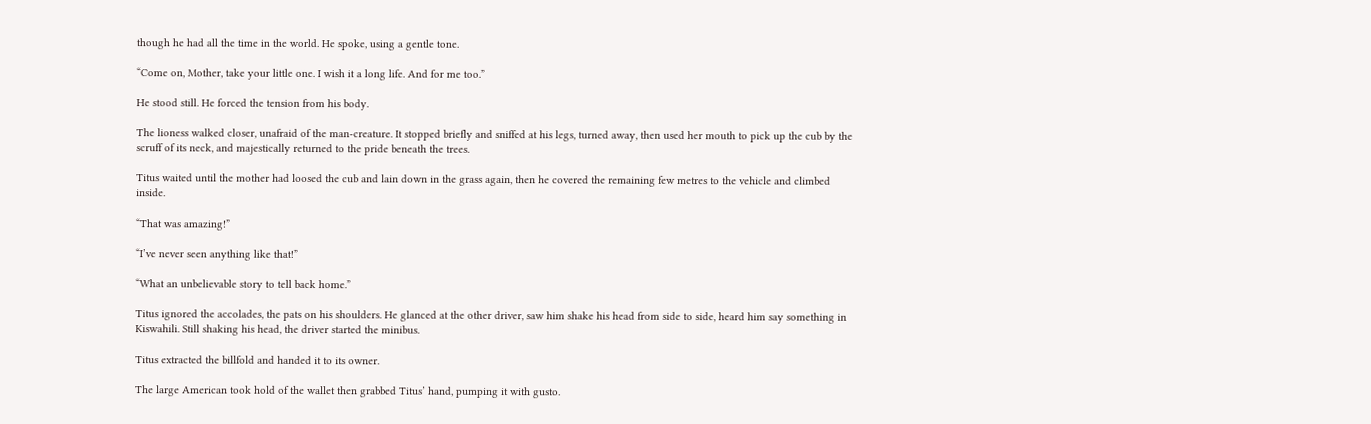though he had all the time in the world. He spoke, using a gentle tone.

“Come on, Mother, take your little one. I wish it a long life. And for me too.”

He stood still. He forced the tension from his body.

The lioness walked closer, unafraid of the man-creature. It stopped briefly and sniffed at his legs, turned away, then used her mouth to pick up the cub by the scruff of its neck, and majestically returned to the pride beneath the trees.

Titus waited until the mother had loosed the cub and lain down in the grass again, then he covered the remaining few metres to the vehicle and climbed inside.

“That was amazing!”

“I’ve never seen anything like that!”

“What an unbelievable story to tell back home.”

Titus ignored the accolades, the pats on his shoulders. He glanced at the other driver, saw him shake his head from side to side, heard him say something in Kiswahili. Still shaking his head, the driver started the minibus.

Titus extracted the billfold and handed it to its owner.

The large American took hold of the wallet then grabbed Titus’ hand, pumping it with gusto.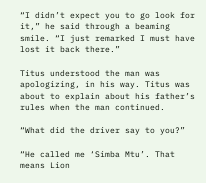“I didn’t expect you to go look for it,” he said through a beaming smile. “I just remarked I must have lost it back there.”

Titus understood the man was apologizing, in his way. Titus was about to explain about his father’s rules when the man continued.

“What did the driver say to you?”

“He called me ‘Simba Mtu’. That means Lion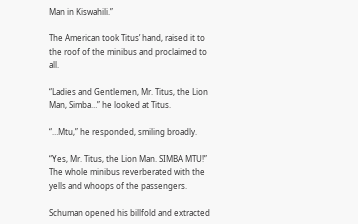Man in Kiswahili.”

The American took Titus’ hand, raised it to the roof of the minibus and proclaimed to all.

“Ladies and Gentlemen, Mr. Titus, the Lion Man, Simba…” he looked at Titus.

“…Mtu,” he responded, smiling broadly.

“Yes, Mr. Titus, the Lion Man. SIMBA MTU!” The whole minibus reverberated with the yells and whoops of the passengers.

Schuman opened his billfold and extracted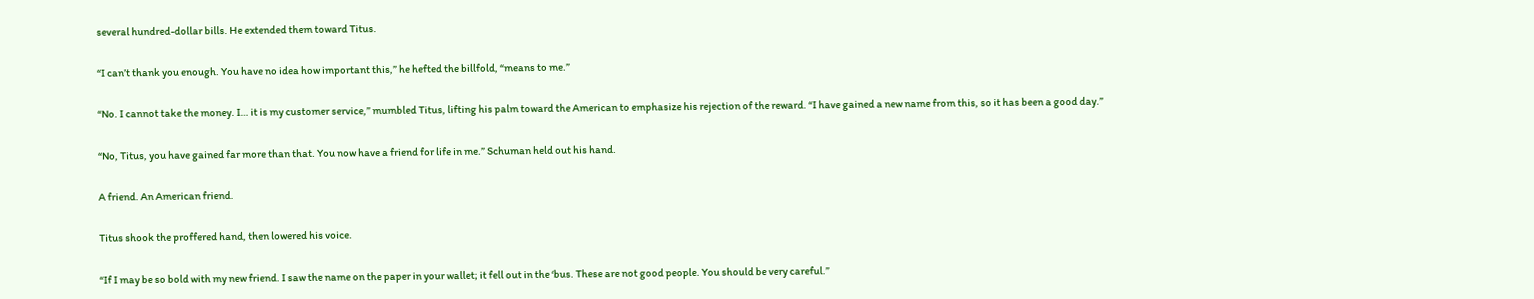several hundred-dollar bills. He extended them toward Titus.

“I can’t thank you enough. You have no idea how important this,” he hefted the billfold, “means to me.”

“No. I cannot take the money. I… it is my customer service,” mumbled Titus, lifting his palm toward the American to emphasize his rejection of the reward. “I have gained a new name from this, so it has been a good day.”

“No, Titus, you have gained far more than that. You now have a friend for life in me.” Schuman held out his hand.

A friend. An American friend.

Titus shook the proffered hand, then lowered his voice.

“If I may be so bold with my new friend. I saw the name on the paper in your wallet; it fell out in the ‘bus. These are not good people. You should be very careful.”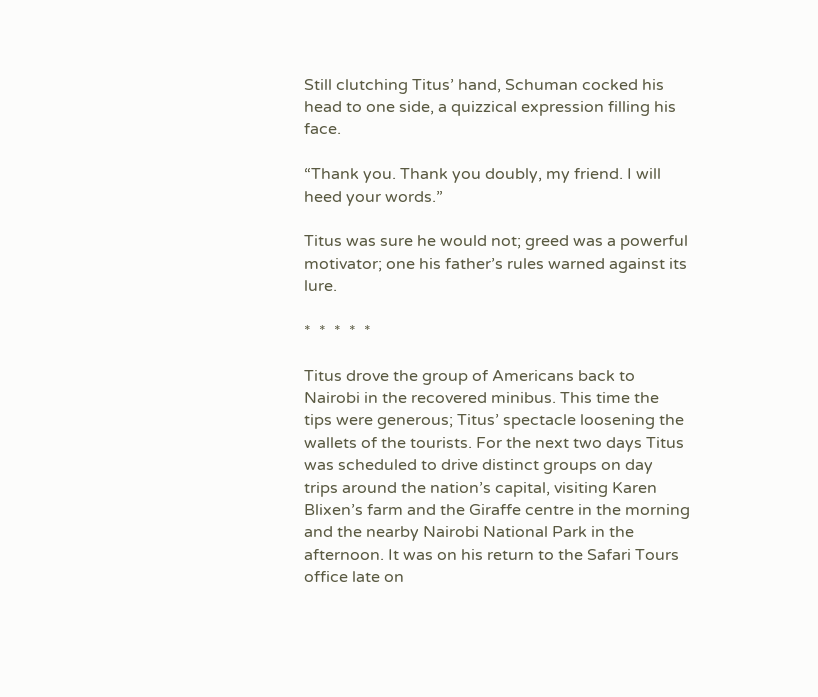Still clutching Titus’ hand, Schuman cocked his head to one side, a quizzical expression filling his face.

“Thank you. Thank you doubly, my friend. I will heed your words.”

Titus was sure he would not; greed was a powerful motivator; one his father’s rules warned against its lure.

*  *  *  *  *

Titus drove the group of Americans back to Nairobi in the recovered minibus. This time the tips were generous; Titus’ spectacle loosening the wallets of the tourists. For the next two days Titus was scheduled to drive distinct groups on day trips around the nation’s capital, visiting Karen Blixen’s farm and the Giraffe centre in the morning and the nearby Nairobi National Park in the afternoon. It was on his return to the Safari Tours office late on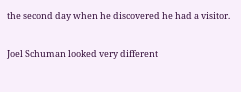the second day when he discovered he had a visitor.

Joel Schuman looked very different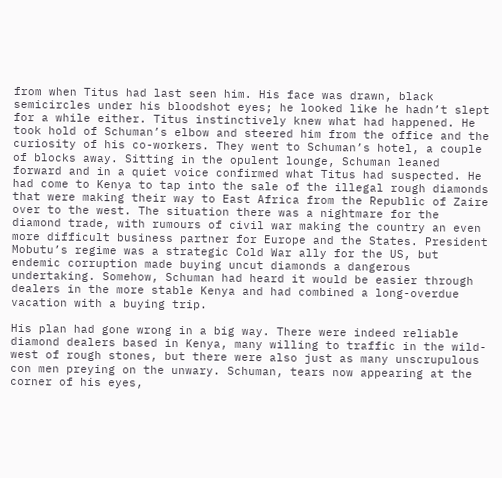from when Titus had last seen him. His face was drawn, black semicircles under his bloodshot eyes; he looked like he hadn’t slept for a while either. Titus instinctively knew what had happened. He took hold of Schuman’s elbow and steered him from the office and the curiosity of his co-workers. They went to Schuman’s hotel, a couple of blocks away. Sitting in the opulent lounge, Schuman leaned forward and in a quiet voice confirmed what Titus had suspected. He had come to Kenya to tap into the sale of the illegal rough diamonds that were making their way to East Africa from the Republic of Zaire over to the west. The situation there was a nightmare for the diamond trade, with rumours of civil war making the country an even more difficult business partner for Europe and the States. President Mobutu’s regime was a strategic Cold War ally for the US, but endemic corruption made buying uncut diamonds a dangerous undertaking. Somehow, Schuman had heard it would be easier through dealers in the more stable Kenya and had combined a long-overdue vacation with a buying trip.

His plan had gone wrong in a big way. There were indeed reliable diamond dealers based in Kenya, many willing to traffic in the wild-west of rough stones, but there were also just as many unscrupulous con men preying on the unwary. Schuman, tears now appearing at the corner of his eyes,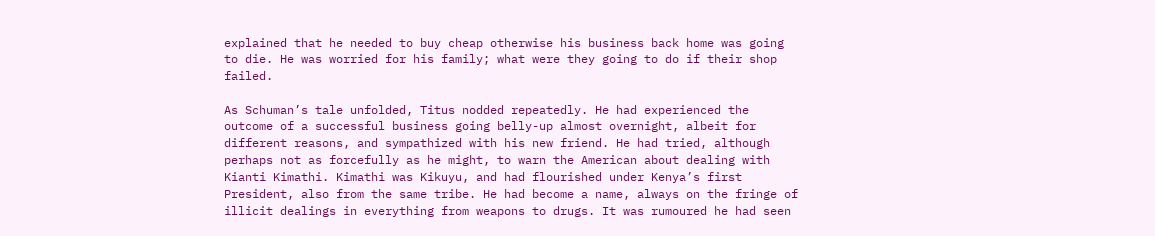explained that he needed to buy cheap otherwise his business back home was going to die. He was worried for his family; what were they going to do if their shop failed.

As Schuman’s tale unfolded, Titus nodded repeatedly. He had experienced the outcome of a successful business going belly-up almost overnight, albeit for different reasons, and sympathized with his new friend. He had tried, although perhaps not as forcefully as he might, to warn the American about dealing with Kianti Kimathi. Kimathi was Kikuyu, and had flourished under Kenya’s first President, also from the same tribe. He had become a name, always on the fringe of illicit dealings in everything from weapons to drugs. It was rumoured he had seen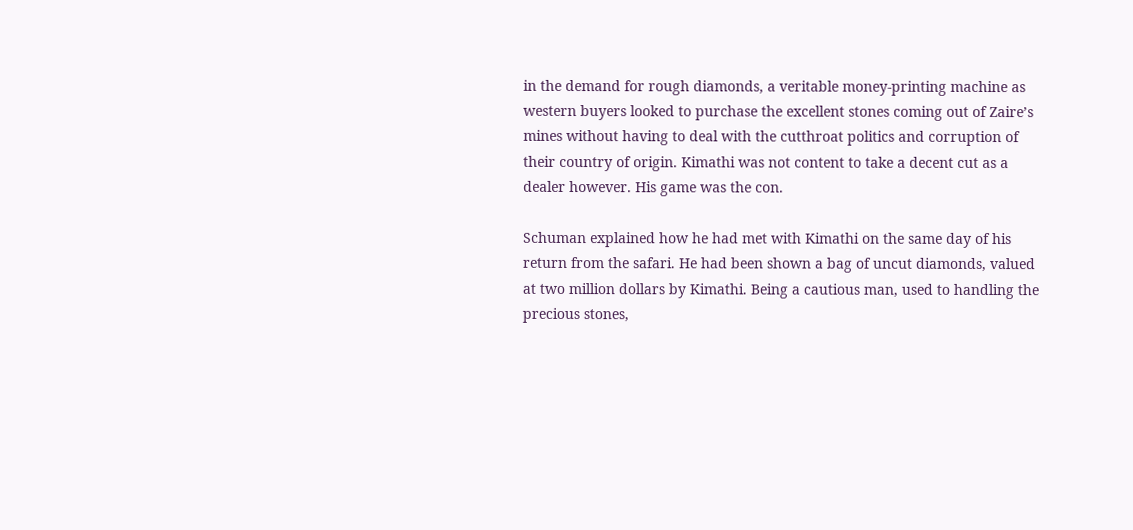in the demand for rough diamonds, a veritable money-printing machine as western buyers looked to purchase the excellent stones coming out of Zaire’s mines without having to deal with the cutthroat politics and corruption of their country of origin. Kimathi was not content to take a decent cut as a dealer however. His game was the con.

Schuman explained how he had met with Kimathi on the same day of his return from the safari. He had been shown a bag of uncut diamonds, valued at two million dollars by Kimathi. Being a cautious man, used to handling the precious stones,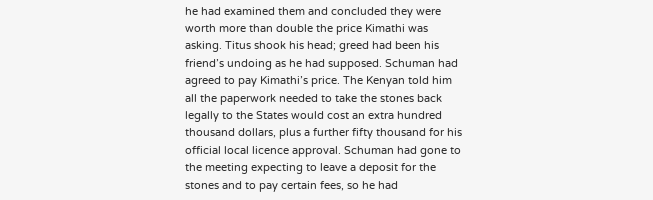he had examined them and concluded they were worth more than double the price Kimathi was asking. Titus shook his head; greed had been his friend’s undoing as he had supposed. Schuman had agreed to pay Kimathi’s price. The Kenyan told him all the paperwork needed to take the stones back legally to the States would cost an extra hundred thousand dollars, plus a further fifty thousand for his official local licence approval. Schuman had gone to the meeting expecting to leave a deposit for the stones and to pay certain fees, so he had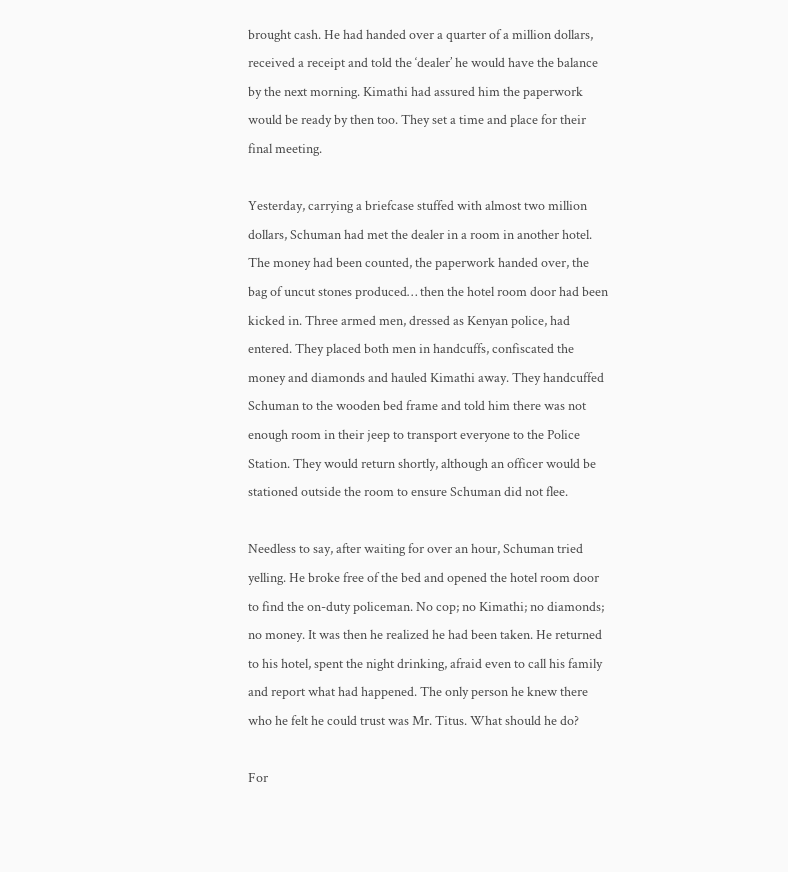brought cash. He had handed over a quarter of a million dollars, received a receipt and told the ‘dealer’ he would have the balance by the next morning. Kimathi had assured him the paperwork would be ready by then too. They set a time and place for their final meeting.

Yesterday, carrying a briefcase stuffed with almost two million dollars, Schuman had met the dealer in a room in another hotel. The money had been counted, the paperwork handed over, the bag of uncut stones produced… then the hotel room door had been kicked in. Three armed men, dressed as Kenyan police, had entered. They placed both men in handcuffs, confiscated the money and diamonds and hauled Kimathi away. They handcuffed Schuman to the wooden bed frame and told him there was not enough room in their jeep to transport everyone to the Police Station. They would return shortly, although an officer would be stationed outside the room to ensure Schuman did not flee.

Needless to say, after waiting for over an hour, Schuman tried yelling. He broke free of the bed and opened the hotel room door to find the on-duty policeman. No cop; no Kimathi; no diamonds; no money. It was then he realized he had been taken. He returned to his hotel, spent the night drinking, afraid even to call his family and report what had happened. The only person he knew there who he felt he could trust was Mr. Titus. What should he do?

For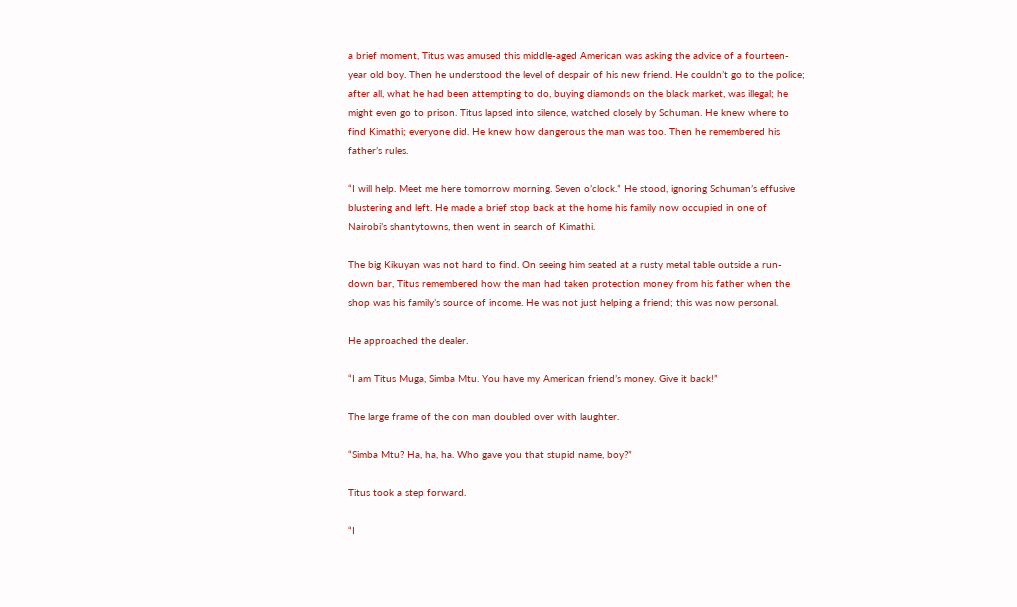a brief moment, Titus was amused this middle-aged American was asking the advice of a fourteen-year old boy. Then he understood the level of despair of his new friend. He couldn’t go to the police; after all, what he had been attempting to do, buying diamonds on the black market, was illegal; he might even go to prison. Titus lapsed into silence, watched closely by Schuman. He knew where to find Kimathi; everyone did. He knew how dangerous the man was too. Then he remembered his father’s rules.

“I will help. Meet me here tomorrow morning. Seven o’clock.” He stood, ignoring Schuman’s effusive blustering and left. He made a brief stop back at the home his family now occupied in one of Nairobi’s shantytowns, then went in search of Kimathi.

The big Kikuyan was not hard to find. On seeing him seated at a rusty metal table outside a run-down bar, Titus remembered how the man had taken protection money from his father when the shop was his family’s source of income. He was not just helping a friend; this was now personal.

He approached the dealer.

“I am Titus Muga, Simba Mtu. You have my American friend’s money. Give it back!”

The large frame of the con man doubled over with laughter.

“Simba Mtu? Ha, ha, ha. Who gave you that stupid name, boy?”

Titus took a step forward.

“I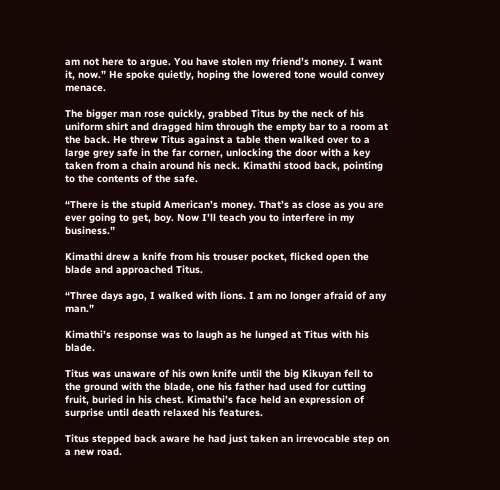am not here to argue. You have stolen my friend’s money. I want it, now.” He spoke quietly, hoping the lowered tone would convey menace.

The bigger man rose quickly, grabbed Titus by the neck of his uniform shirt and dragged him through the empty bar to a room at the back. He threw Titus against a table then walked over to a large grey safe in the far corner, unlocking the door with a key taken from a chain around his neck. Kimathi stood back, pointing to the contents of the safe.

“There is the stupid American’s money. That’s as close as you are ever going to get, boy. Now I’ll teach you to interfere in my business.”

Kimathi drew a knife from his trouser pocket, flicked open the blade and approached Titus.

“Three days ago, I walked with lions. I am no longer afraid of any man.”

Kimathi’s response was to laugh as he lunged at Titus with his blade.

Titus was unaware of his own knife until the big Kikuyan fell to the ground with the blade, one his father had used for cutting fruit, buried in his chest. Kimathi’s face held an expression of surprise until death relaxed his features.

Titus stepped back aware he had just taken an irrevocable step on a new road.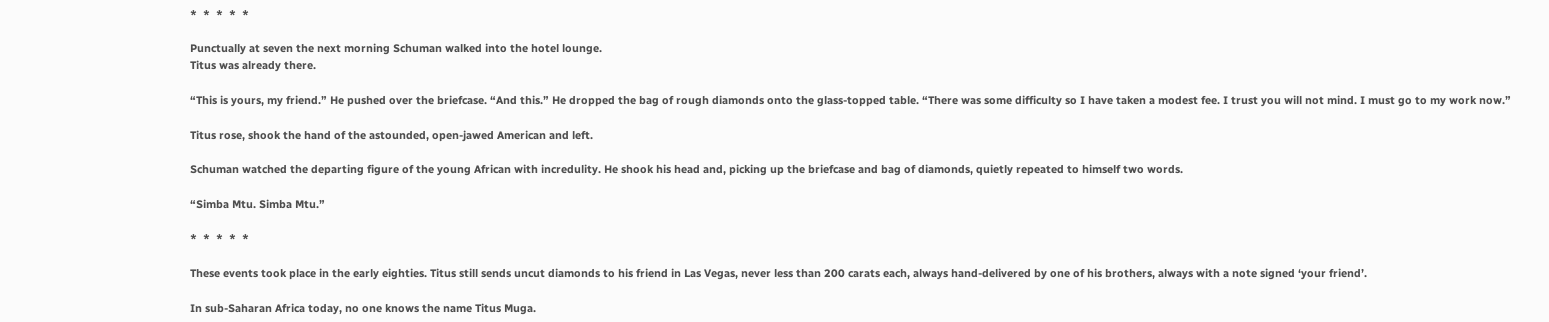*  *  *  *  *

Punctually at seven the next morning Schuman walked into the hotel lounge.
Titus was already there.

“This is yours, my friend.” He pushed over the briefcase. “And this.” He dropped the bag of rough diamonds onto the glass-topped table. “There was some difficulty so I have taken a modest fee. I trust you will not mind. I must go to my work now.”

Titus rose, shook the hand of the astounded, open-jawed American and left.

Schuman watched the departing figure of the young African with incredulity. He shook his head and, picking up the briefcase and bag of diamonds, quietly repeated to himself two words.

“Simba Mtu. Simba Mtu.”

*  *  *  *  *

These events took place in the early eighties. Titus still sends uncut diamonds to his friend in Las Vegas, never less than 200 carats each, always hand-delivered by one of his brothers, always with a note signed ‘your friend’.

In sub-Saharan Africa today, no one knows the name Titus Muga.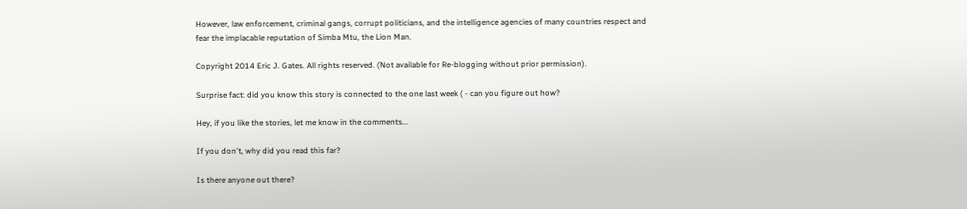However, law enforcement, criminal gangs, corrupt politicians, and the intelligence agencies of many countries respect and fear the implacable reputation of Simba Mtu, the Lion Man.

Copyright 2014 Eric J. Gates. All rights reserved. (Not available for Re-blogging without prior permission).

Surprise fact: did you know this story is connected to the one last week ( - can you figure out how?

Hey, if you like the stories, let me know in the comments...

If you don't, why did you read this far?

Is there anyone out there?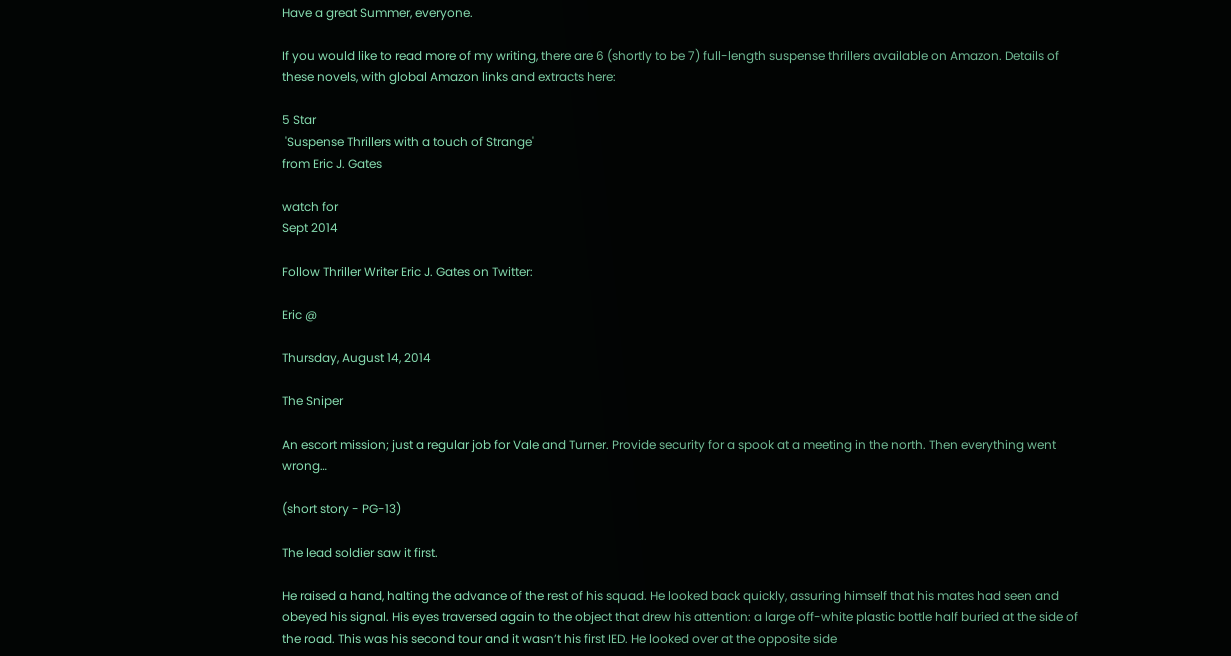Have a great Summer, everyone.

If you would like to read more of my writing, there are 6 (shortly to be 7) full-length suspense thrillers available on Amazon. Details of these novels, with global Amazon links and extracts here:

5 Star
 'Suspense Thrillers with a touch of Strange'
from Eric J. Gates

watch for
Sept 2014

Follow Thriller Writer Eric J. Gates on Twitter:

Eric @

Thursday, August 14, 2014

The Sniper

An escort mission; just a regular job for Vale and Turner. Provide security for a spook at a meeting in the north. Then everything went wrong…

(short story - PG-13)

The lead soldier saw it first.

He raised a hand, halting the advance of the rest of his squad. He looked back quickly, assuring himself that his mates had seen and obeyed his signal. His eyes traversed again to the object that drew his attention: a large off-white plastic bottle half buried at the side of the road. This was his second tour and it wasn’t his first IED. He looked over at the opposite side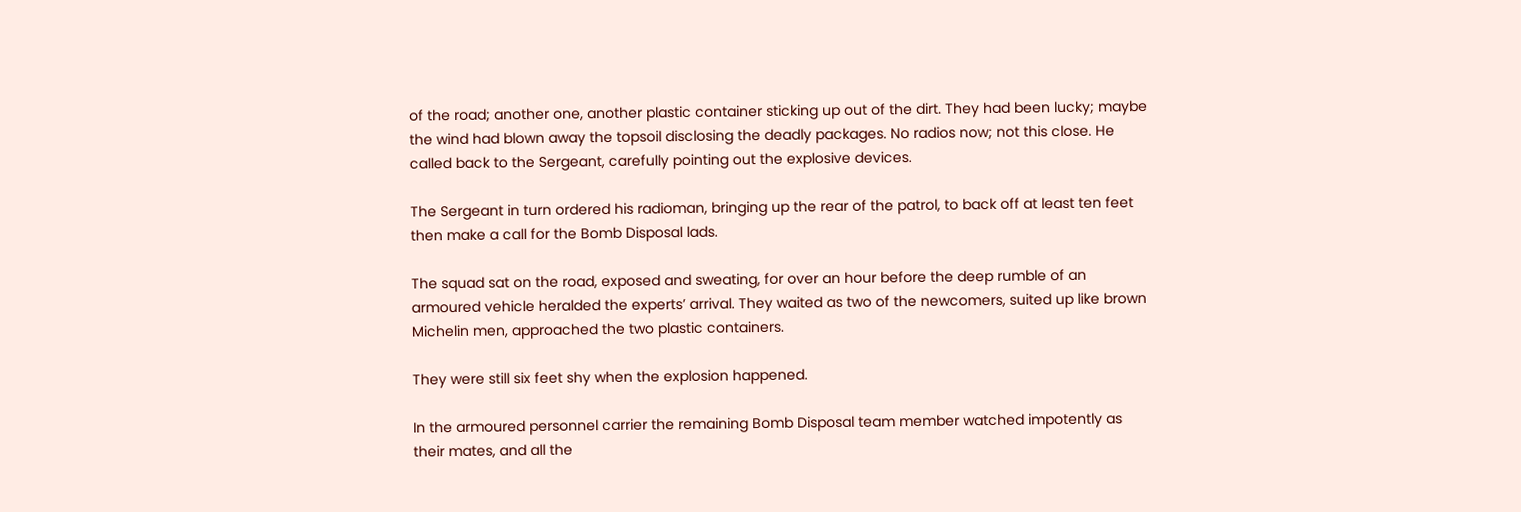of the road; another one, another plastic container sticking up out of the dirt. They had been lucky; maybe the wind had blown away the topsoil disclosing the deadly packages. No radios now; not this close. He called back to the Sergeant, carefully pointing out the explosive devices.

The Sergeant in turn ordered his radioman, bringing up the rear of the patrol, to back off at least ten feet then make a call for the Bomb Disposal lads.

The squad sat on the road, exposed and sweating, for over an hour before the deep rumble of an armoured vehicle heralded the experts’ arrival. They waited as two of the newcomers, suited up like brown Michelin men, approached the two plastic containers.

They were still six feet shy when the explosion happened.

In the armoured personnel carrier the remaining Bomb Disposal team member watched impotently as their mates, and all the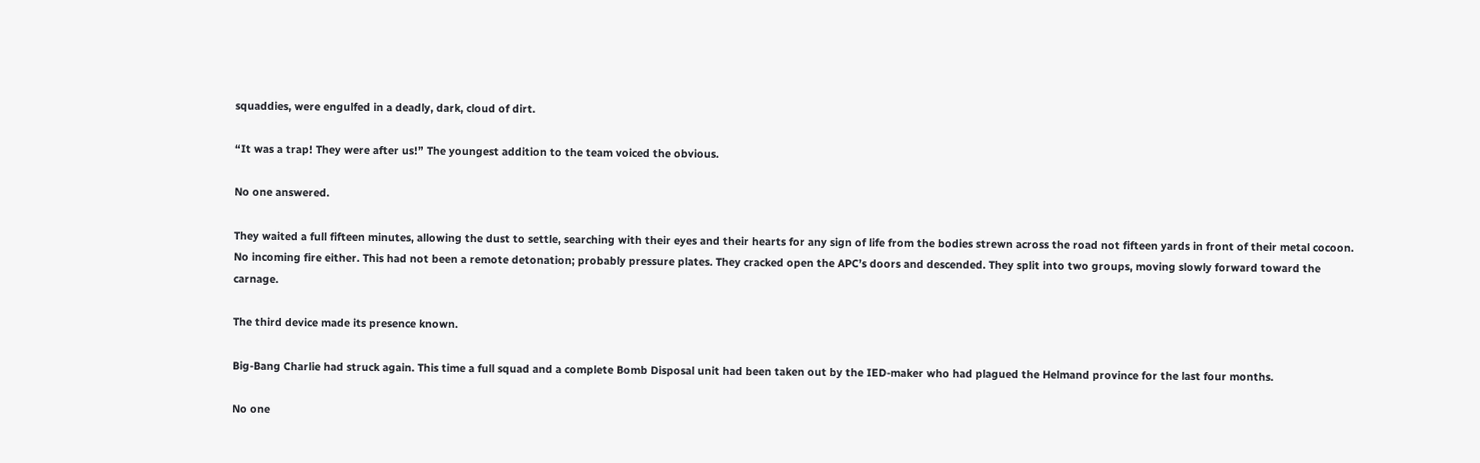squaddies, were engulfed in a deadly, dark, cloud of dirt.

“It was a trap! They were after us!” The youngest addition to the team voiced the obvious.

No one answered.

They waited a full fifteen minutes, allowing the dust to settle, searching with their eyes and their hearts for any sign of life from the bodies strewn across the road not fifteen yards in front of their metal cocoon. No incoming fire either. This had not been a remote detonation; probably pressure plates. They cracked open the APC’s doors and descended. They split into two groups, moving slowly forward toward the carnage.

The third device made its presence known.

Big-Bang Charlie had struck again. This time a full squad and a complete Bomb Disposal unit had been taken out by the IED-maker who had plagued the Helmand province for the last four months.

No one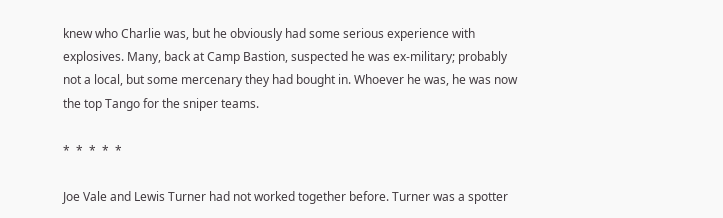knew who Charlie was, but he obviously had some serious experience with explosives. Many, back at Camp Bastion, suspected he was ex-military; probably not a local, but some mercenary they had bought in. Whoever he was, he was now the top Tango for the sniper teams.

*  *  *  *  *

Joe Vale and Lewis Turner had not worked together before. Turner was a spotter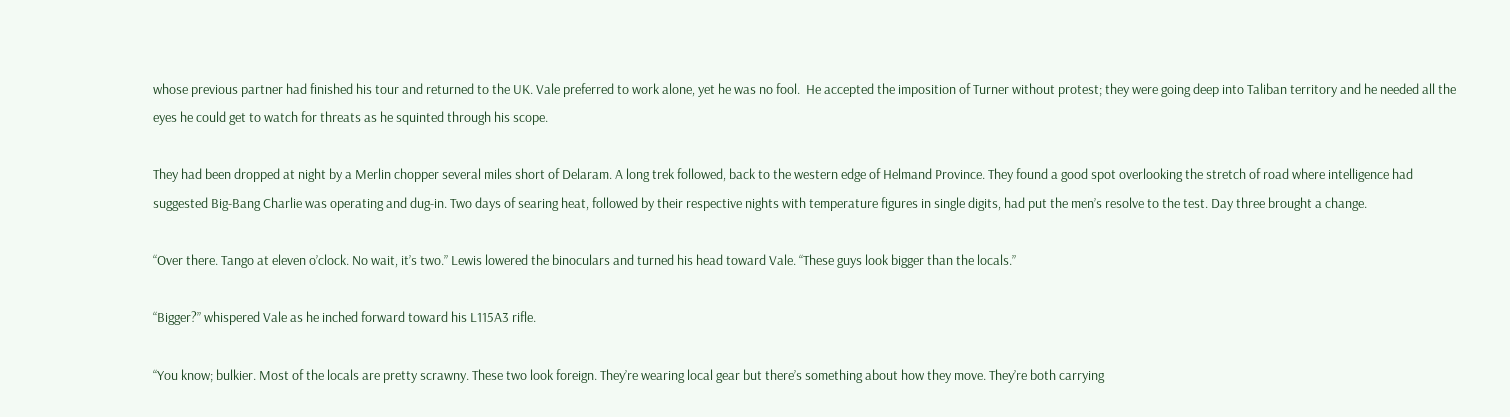whose previous partner had finished his tour and returned to the UK. Vale preferred to work alone, yet he was no fool.  He accepted the imposition of Turner without protest; they were going deep into Taliban territory and he needed all the eyes he could get to watch for threats as he squinted through his scope.

They had been dropped at night by a Merlin chopper several miles short of Delaram. A long trek followed, back to the western edge of Helmand Province. They found a good spot overlooking the stretch of road where intelligence had suggested Big-Bang Charlie was operating and dug-in. Two days of searing heat, followed by their respective nights with temperature figures in single digits, had put the men’s resolve to the test. Day three brought a change.

“Over there. Tango at eleven o’clock. No wait, it’s two.” Lewis lowered the binoculars and turned his head toward Vale. “These guys look bigger than the locals.”

“Bigger?” whispered Vale as he inched forward toward his L115A3 rifle.

“You know; bulkier. Most of the locals are pretty scrawny. These two look foreign. They’re wearing local gear but there’s something about how they move. They’re both carrying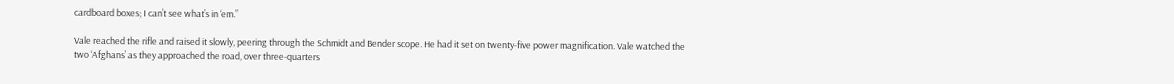cardboard boxes; I can’t see what’s in ‘em.”

Vale reached the rifle and raised it slowly, peering through the Schmidt and Bender scope. He had it set on twenty-five power magnification. Vale watched the two ‘Afghans’ as they approached the road, over three-quarters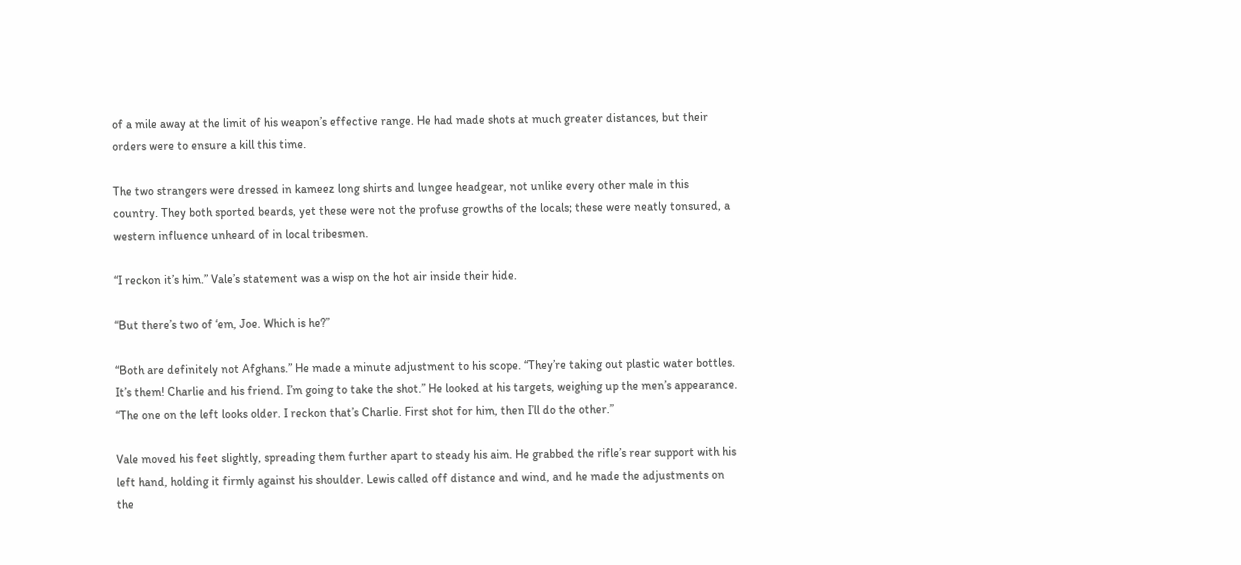of a mile away at the limit of his weapon’s effective range. He had made shots at much greater distances, but their orders were to ensure a kill this time.

The two strangers were dressed in kameez long shirts and lungee headgear, not unlike every other male in this country. They both sported beards, yet these were not the profuse growths of the locals; these were neatly tonsured, a western influence unheard of in local tribesmen.

“I reckon it’s him.” Vale’s statement was a wisp on the hot air inside their hide.

“But there’s two of ‘em, Joe. Which is he?”

“Both are definitely not Afghans.” He made a minute adjustment to his scope. “They’re taking out plastic water bottles. It’s them! Charlie and his friend. I’m going to take the shot.” He looked at his targets, weighing up the men’s appearance. “The one on the left looks older. I reckon that’s Charlie. First shot for him, then I’ll do the other.”

Vale moved his feet slightly, spreading them further apart to steady his aim. He grabbed the rifle’s rear support with his left hand, holding it firmly against his shoulder. Lewis called off distance and wind, and he made the adjustments on the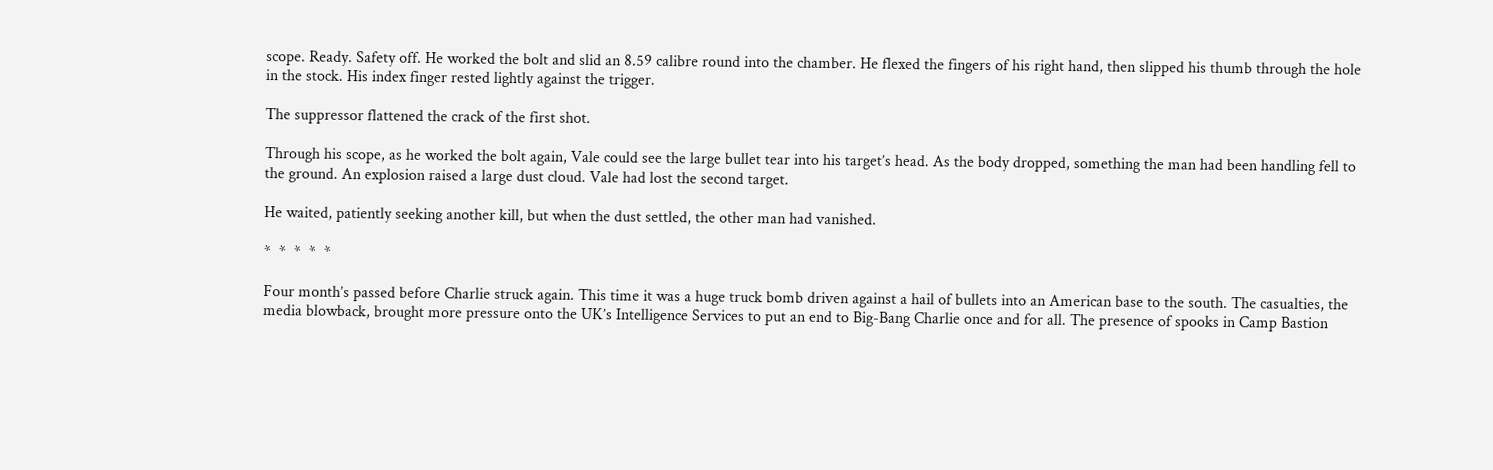scope. Ready. Safety off. He worked the bolt and slid an 8.59 calibre round into the chamber. He flexed the fingers of his right hand, then slipped his thumb through the hole in the stock. His index finger rested lightly against the trigger.

The suppressor flattened the crack of the first shot.

Through his scope, as he worked the bolt again, Vale could see the large bullet tear into his target’s head. As the body dropped, something the man had been handling fell to the ground. An explosion raised a large dust cloud. Vale had lost the second target.

He waited, patiently seeking another kill, but when the dust settled, the other man had vanished.

*  *  *  *  *

Four month’s passed before Charlie struck again. This time it was a huge truck bomb driven against a hail of bullets into an American base to the south. The casualties, the media blowback, brought more pressure onto the UK’s Intelligence Services to put an end to Big-Bang Charlie once and for all. The presence of spooks in Camp Bastion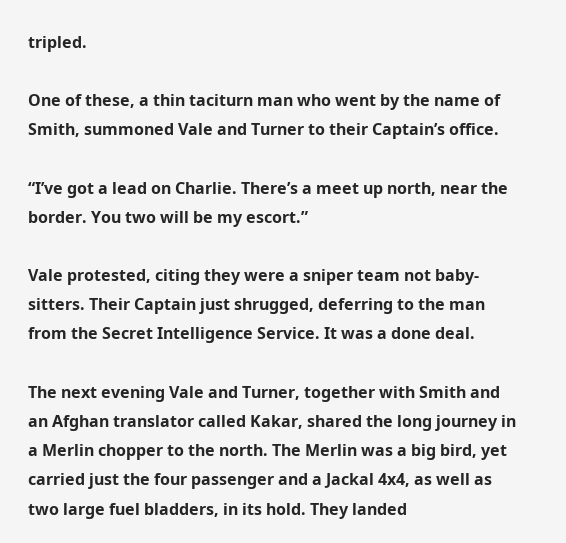tripled.

One of these, a thin taciturn man who went by the name of Smith, summoned Vale and Turner to their Captain’s office.

“I’ve got a lead on Charlie. There’s a meet up north, near the border. You two will be my escort.”

Vale protested, citing they were a sniper team not baby-sitters. Their Captain just shrugged, deferring to the man from the Secret Intelligence Service. It was a done deal.

The next evening Vale and Turner, together with Smith and an Afghan translator called Kakar, shared the long journey in a Merlin chopper to the north. The Merlin was a big bird, yet carried just the four passenger and a Jackal 4x4, as well as two large fuel bladders, in its hold. They landed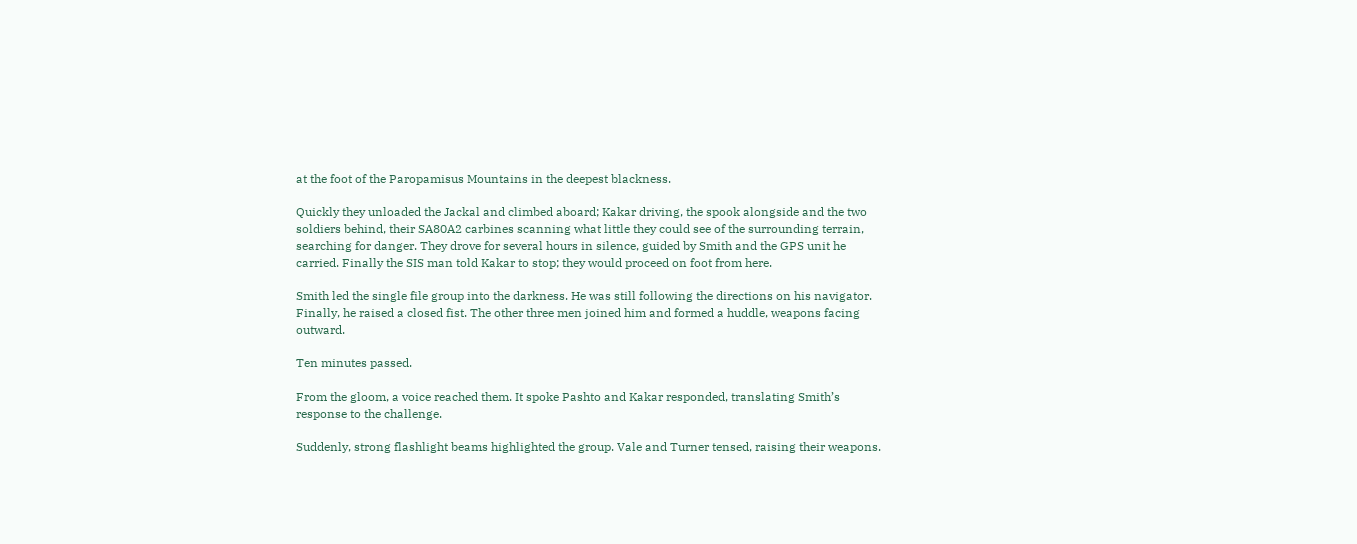at the foot of the Paropamisus Mountains in the deepest blackness.

Quickly they unloaded the Jackal and climbed aboard; Kakar driving, the spook alongside and the two soldiers behind, their SA80A2 carbines scanning what little they could see of the surrounding terrain, searching for danger. They drove for several hours in silence, guided by Smith and the GPS unit he carried. Finally the SIS man told Kakar to stop; they would proceed on foot from here.

Smith led the single file group into the darkness. He was still following the directions on his navigator. Finally, he raised a closed fist. The other three men joined him and formed a huddle, weapons facing outward.

Ten minutes passed.

From the gloom, a voice reached them. It spoke Pashto and Kakar responded, translating Smith’s response to the challenge.

Suddenly, strong flashlight beams highlighted the group. Vale and Turner tensed, raising their weapons.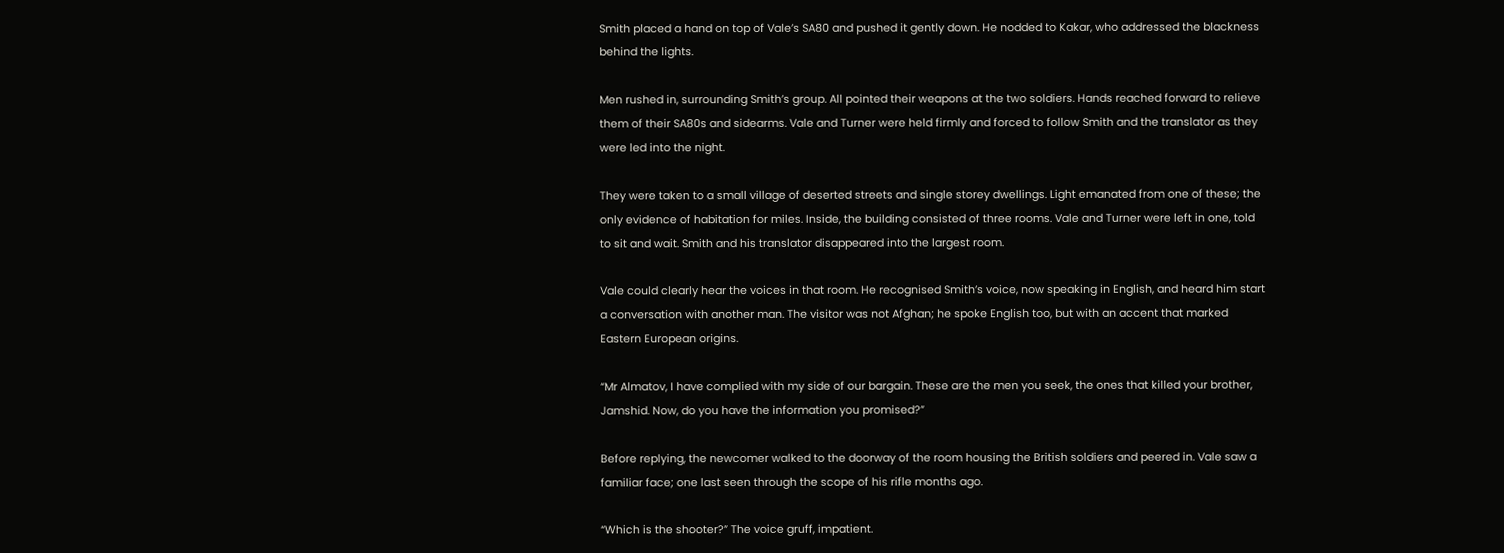Smith placed a hand on top of Vale’s SA80 and pushed it gently down. He nodded to Kakar, who addressed the blackness behind the lights.

Men rushed in, surrounding Smith’s group. All pointed their weapons at the two soldiers. Hands reached forward to relieve them of their SA80s and sidearms. Vale and Turner were held firmly and forced to follow Smith and the translator as they were led into the night.

They were taken to a small village of deserted streets and single storey dwellings. Light emanated from one of these; the only evidence of habitation for miles. Inside, the building consisted of three rooms. Vale and Turner were left in one, told to sit and wait. Smith and his translator disappeared into the largest room.

Vale could clearly hear the voices in that room. He recognised Smith’s voice, now speaking in English, and heard him start a conversation with another man. The visitor was not Afghan; he spoke English too, but with an accent that marked Eastern European origins.

“Mr Almatov, I have complied with my side of our bargain. These are the men you seek, the ones that killed your brother, Jamshid. Now, do you have the information you promised?”

Before replying, the newcomer walked to the doorway of the room housing the British soldiers and peered in. Vale saw a familiar face; one last seen through the scope of his rifle months ago.

“Which is the shooter?” The voice gruff, impatient.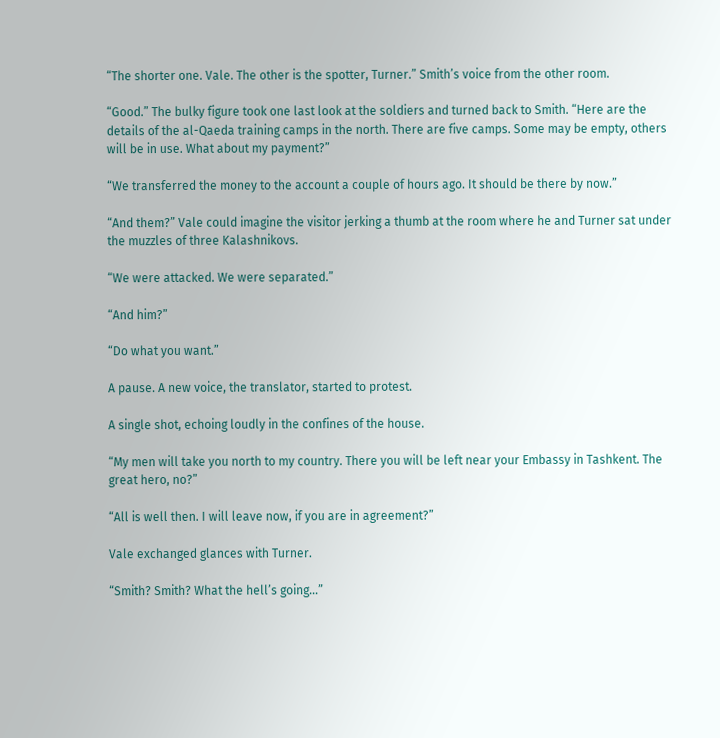“The shorter one. Vale. The other is the spotter, Turner.” Smith’s voice from the other room.

“Good.” The bulky figure took one last look at the soldiers and turned back to Smith. “Here are the details of the al-Qaeda training camps in the north. There are five camps. Some may be empty, others will be in use. What about my payment?”

“We transferred the money to the account a couple of hours ago. It should be there by now.”

“And them?” Vale could imagine the visitor jerking a thumb at the room where he and Turner sat under the muzzles of three Kalashnikovs.

“We were attacked. We were separated.”

“And him?”

“Do what you want.”

A pause. A new voice, the translator, started to protest.

A single shot, echoing loudly in the confines of the house.

“My men will take you north to my country. There you will be left near your Embassy in Tashkent. The great hero, no?”

“All is well then. I will leave now, if you are in agreement?”

Vale exchanged glances with Turner.

“Smith? Smith? What the hell’s going…”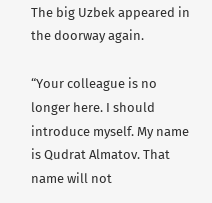The big Uzbek appeared in the doorway again.

“Your colleague is no longer here. I should introduce myself. My name is Qudrat Almatov. That name will not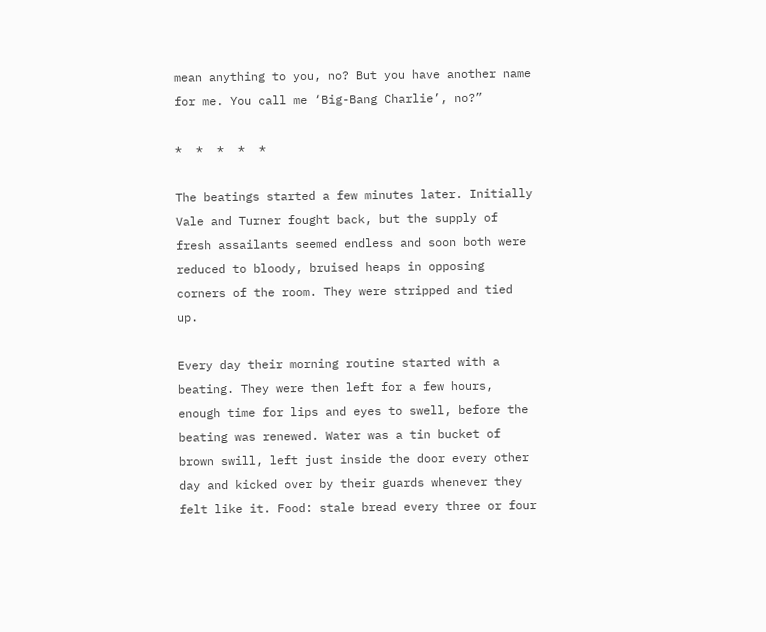mean anything to you, no? But you have another name for me. You call me ‘Big-Bang Charlie’, no?”

*  *  *  *  *

The beatings started a few minutes later. Initially Vale and Turner fought back, but the supply of fresh assailants seemed endless and soon both were reduced to bloody, bruised heaps in opposing corners of the room. They were stripped and tied up.

Every day their morning routine started with a beating. They were then left for a few hours, enough time for lips and eyes to swell, before the beating was renewed. Water was a tin bucket of brown swill, left just inside the door every other day and kicked over by their guards whenever they felt like it. Food: stale bread every three or four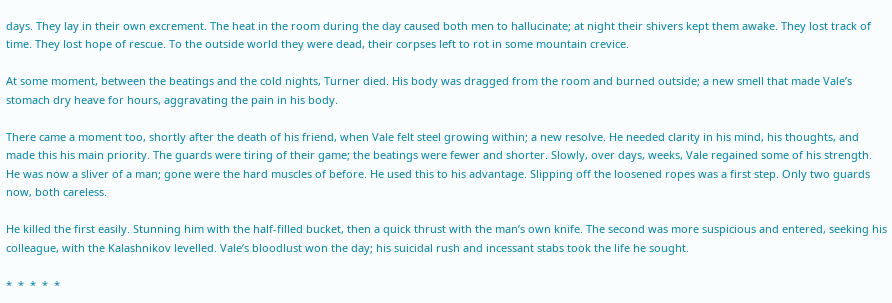days. They lay in their own excrement. The heat in the room during the day caused both men to hallucinate; at night their shivers kept them awake. They lost track of time. They lost hope of rescue. To the outside world they were dead, their corpses left to rot in some mountain crevice.

At some moment, between the beatings and the cold nights, Turner died. His body was dragged from the room and burned outside; a new smell that made Vale’s stomach dry heave for hours, aggravating the pain in his body.

There came a moment too, shortly after the death of his friend, when Vale felt steel growing within; a new resolve. He needed clarity in his mind, his thoughts, and made this his main priority. The guards were tiring of their game; the beatings were fewer and shorter. Slowly, over days, weeks, Vale regained some of his strength. He was now a sliver of a man; gone were the hard muscles of before. He used this to his advantage. Slipping off the loosened ropes was a first step. Only two guards now, both careless.

He killed the first easily. Stunning him with the half-filled bucket, then a quick thrust with the man’s own knife. The second was more suspicious and entered, seeking his colleague, with the Kalashnikov levelled. Vale’s bloodlust won the day; his suicidal rush and incessant stabs took the life he sought.

*  *  *  *  *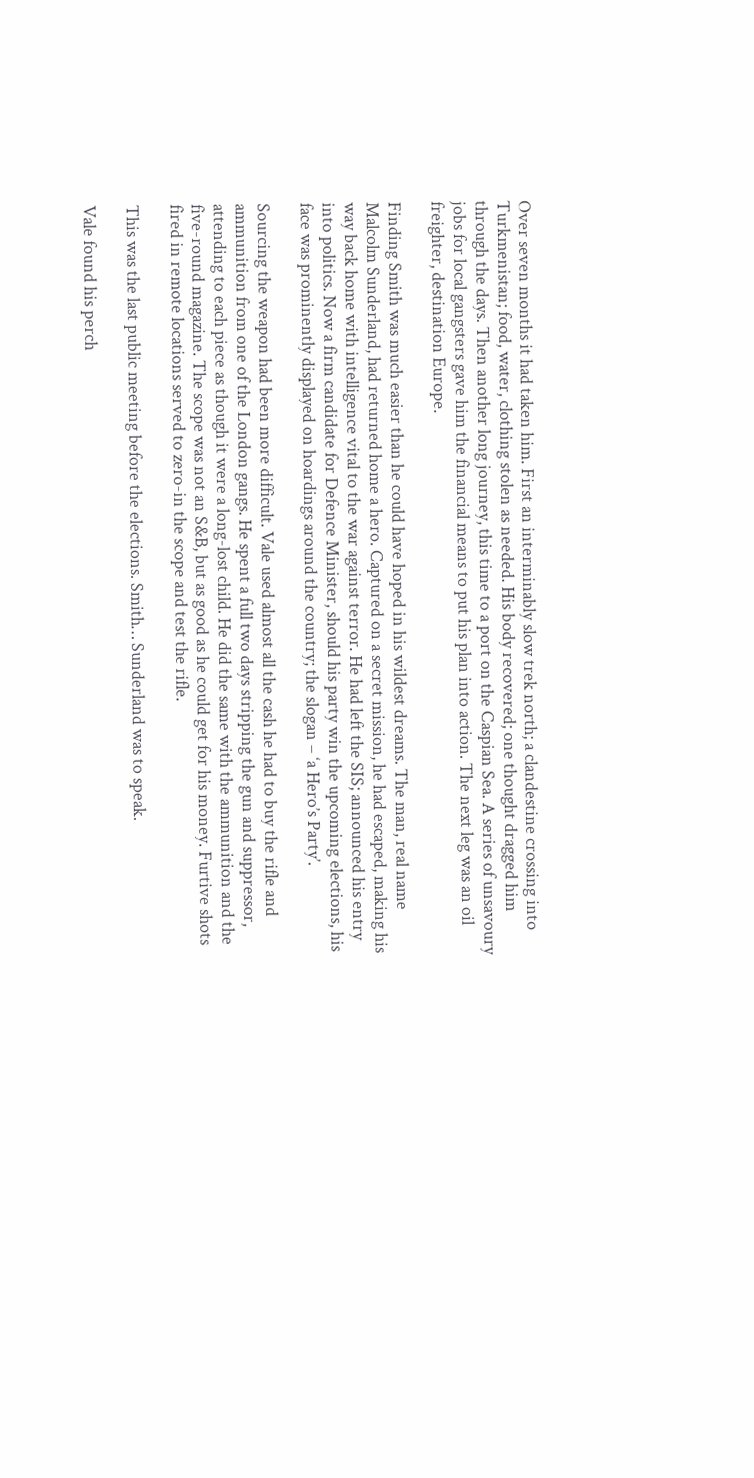Over seven months it had taken him. First an interminably slow trek north; a clandestine crossing into Turkmenistan; food, water, clothing stolen as needed. His body recovered; one thought dragged him through the days. Then another long journey, this time to a port on the Caspian Sea. A series of unsavoury jobs for local gangsters gave him the financial means to put his plan into action. The next leg was an oil freighter, destination Europe.

Finding Smith was much easier than he could have hoped in his wildest dreams. The man, real name Malcolm Sunderland, had returned home a hero. Captured on a secret mission, he had escaped, making his way back home with intelligence vital to the war against terror. He had left the SIS; announced his entry into politics. Now a firm candidate for Defence Minister, should his party win the upcoming elections, his face was prominently displayed on hoardings around the country; the slogan – ‘a Hero’s Party’.

Sourcing the weapon had been more difficult. Vale used almost all the cash he had to buy the rifle and ammunition from one of the London gangs. He spent a full two days stripping the gun and suppressor, attending to each piece as though it were a long-lost child. He did the same with the ammunition and the five-round magazine. The scope was not an S&B, but as good as he could get for his money. Furtive shots fired in remote locations served to zero-in the scope and test the rifle.

This was the last public meeting before the elections. Smith… Sunderland was to speak.

Vale found his perch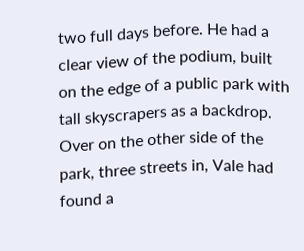two full days before. He had a clear view of the podium, built on the edge of a public park with tall skyscrapers as a backdrop. Over on the other side of the park, three streets in, Vale had found a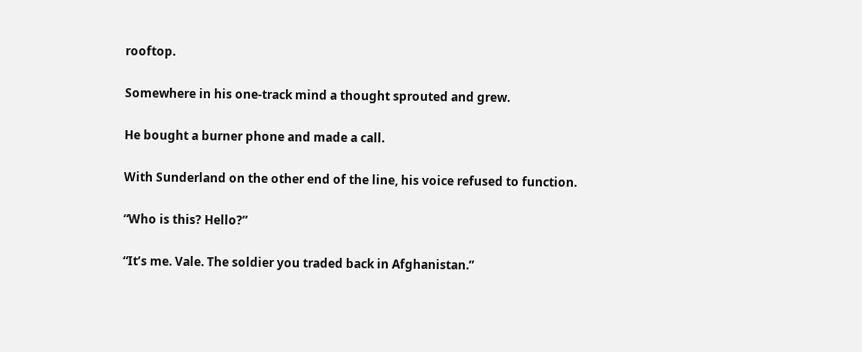rooftop.

Somewhere in his one-track mind a thought sprouted and grew.

He bought a burner phone and made a call.

With Sunderland on the other end of the line, his voice refused to function.

“Who is this? Hello?”

“It’s me. Vale. The soldier you traded back in Afghanistan.”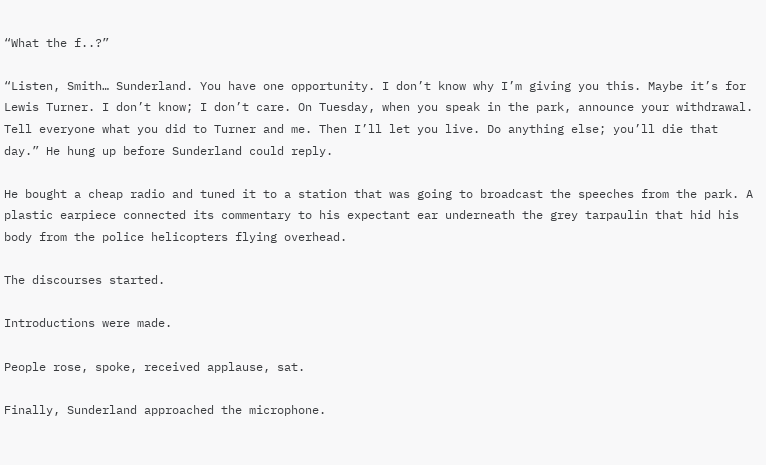“What the f..?”

“Listen, Smith… Sunderland. You have one opportunity. I don’t know why I’m giving you this. Maybe it’s for Lewis Turner. I don’t know; I don’t care. On Tuesday, when you speak in the park, announce your withdrawal. Tell everyone what you did to Turner and me. Then I’ll let you live. Do anything else; you’ll die that day.” He hung up before Sunderland could reply.

He bought a cheap radio and tuned it to a station that was going to broadcast the speeches from the park. A plastic earpiece connected its commentary to his expectant ear underneath the grey tarpaulin that hid his body from the police helicopters flying overhead.

The discourses started.

Introductions were made.

People rose, spoke, received applause, sat.

Finally, Sunderland approached the microphone.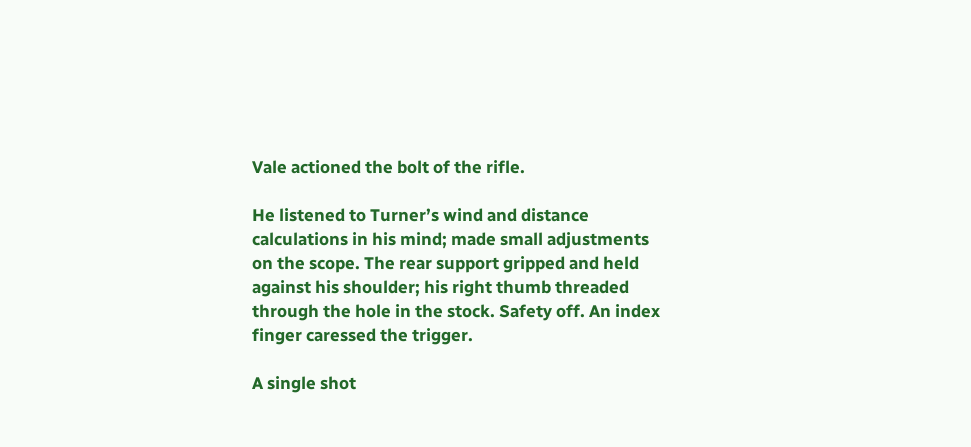Vale actioned the bolt of the rifle.

He listened to Turner’s wind and distance calculations in his mind; made small adjustments on the scope. The rear support gripped and held against his shoulder; his right thumb threaded through the hole in the stock. Safety off. An index finger caressed the trigger.

A single shot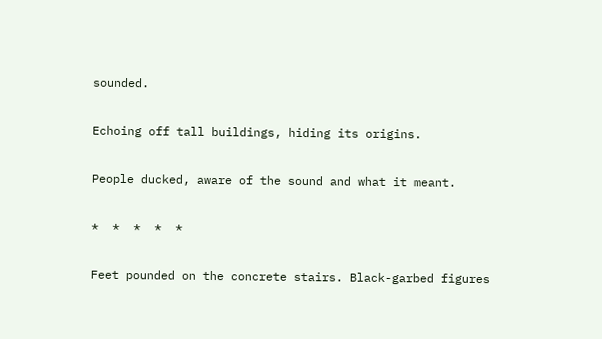sounded.

Echoing off tall buildings, hiding its origins.

People ducked, aware of the sound and what it meant.

*  *  *  *  *

Feet pounded on the concrete stairs. Black-garbed figures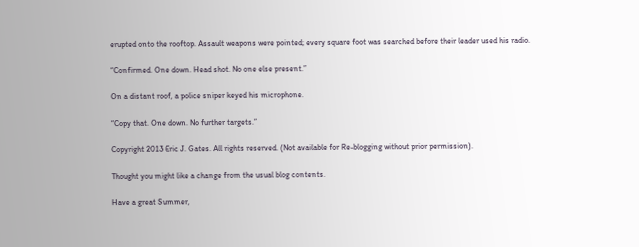erupted onto the rooftop. Assault weapons were pointed; every square foot was searched before their leader used his radio.

“Confirmed. One down. Head shot. No one else present.”

On a distant roof, a police sniper keyed his microphone.

“Copy that. One down. No further targets.”

Copyright 2013 Eric J. Gates. All rights reserved. (Not available for Re-blogging without prior permission).

Thought you might like a change from the usual blog contents.

Have a great Summer,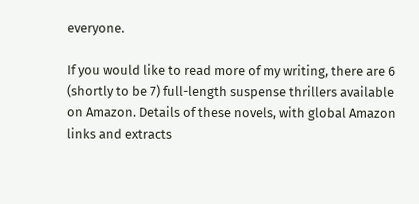everyone.

If you would like to read more of my writing, there are 6 (shortly to be 7) full-length suspense thrillers available on Amazon. Details of these novels, with global Amazon links and extracts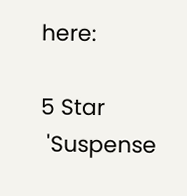here:

5 Star
 'Suspense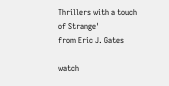Thrillers with a touch of Strange'
from Eric J. Gates

watch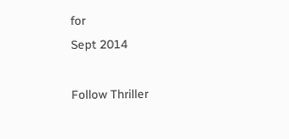for
Sept 2014

Follow Thriller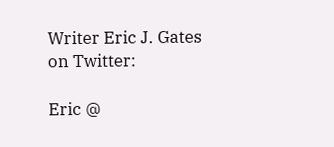Writer Eric J. Gates on Twitter:

Eric @